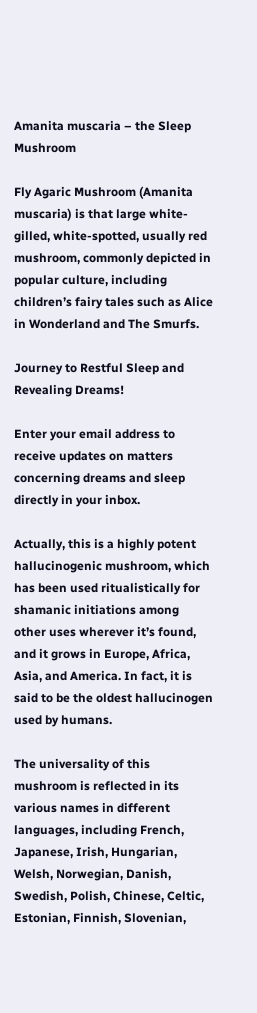Amanita muscaria – the Sleep Mushroom

Fly Agaric Mushroom (Amanita muscaria) is that large white-gilled, white-spotted, usually red mushroom, commonly depicted in popular culture, including children’s fairy tales such as Alice in Wonderland and The Smurfs.

Journey to Restful Sleep and Revealing Dreams!

Enter your email address to receive updates on matters concerning dreams and sleep directly in your inbox.

Actually, this is a highly potent hallucinogenic mushroom, which has been used ritualistically for shamanic initiations among other uses wherever it’s found, and it grows in Europe, Africa, Asia, and America. In fact, it is said to be the oldest hallucinogen used by humans.

The universality of this mushroom is reflected in its various names in different languages, including French, Japanese, Irish, Hungarian, Welsh, Norwegian, Danish, Swedish, Polish, Chinese, Celtic, Estonian, Finnish, Slovenian,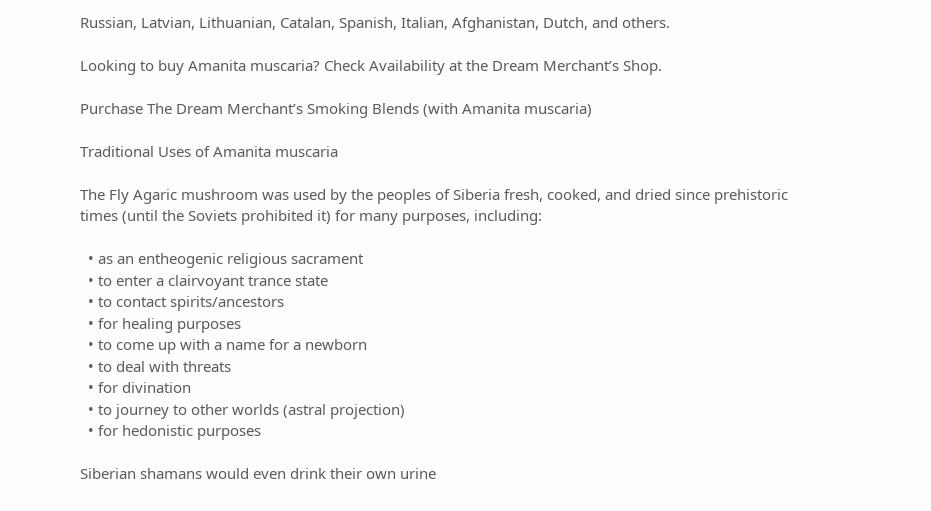Russian, Latvian, Lithuanian, Catalan, Spanish, Italian, Afghanistan, Dutch, and others.

Looking to buy Amanita muscaria? Check Availability at the Dream Merchant’s Shop.

Purchase The Dream Merchant’s Smoking Blends (with Amanita muscaria)

Traditional Uses of Amanita muscaria

The Fly Agaric mushroom was used by the peoples of Siberia fresh, cooked, and dried since prehistoric times (until the Soviets prohibited it) for many purposes, including:

  • as an entheogenic religious sacrament
  • to enter a clairvoyant trance state
  • to contact spirits/ancestors
  • for healing purposes
  • to come up with a name for a newborn
  • to deal with threats
  • for divination
  • to journey to other worlds (astral projection)
  • for hedonistic purposes

Siberian shamans would even drink their own urine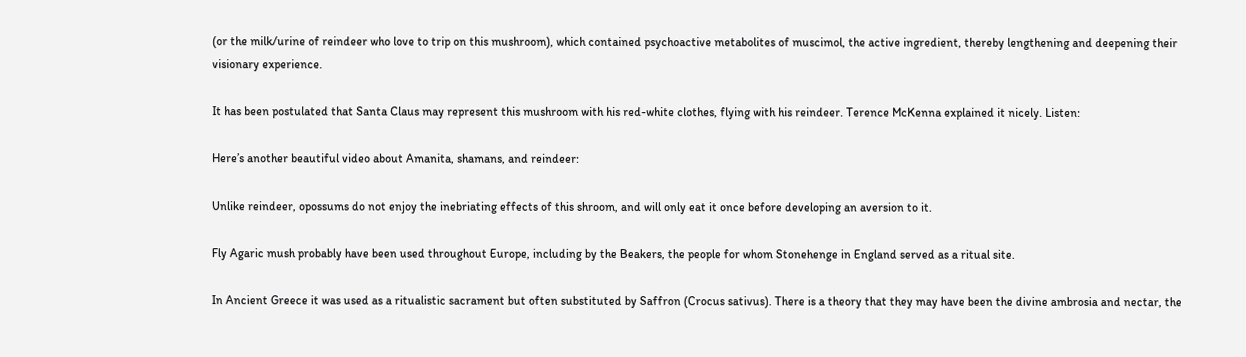(or the milk/urine of reindeer who love to trip on this mushroom), which contained psychoactive metabolites of muscimol, the active ingredient, thereby lengthening and deepening their visionary experience.

It has been postulated that Santa Claus may represent this mushroom with his red-white clothes, flying with his reindeer. Terence McKenna explained it nicely. Listen:

Here’s another beautiful video about Amanita, shamans, and reindeer:

Unlike reindeer, opossums do not enjoy the inebriating effects of this shroom, and will only eat it once before developing an aversion to it.

Fly Agaric mush probably have been used throughout Europe, including by the Beakers, the people for whom Stonehenge in England served as a ritual site.

In Ancient Greece it was used as a ritualistic sacrament but often substituted by Saffron (Crocus sativus). There is a theory that they may have been the divine ambrosia and nectar, the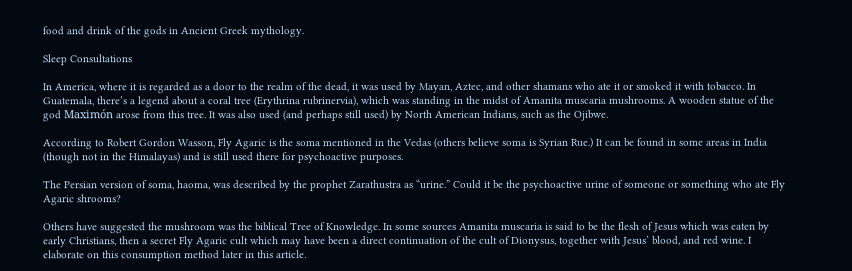food and drink of the gods in Ancient Greek mythology.

Sleep Consultations

In America, where it is regarded as a door to the realm of the dead, it was used by Mayan, Aztec, and other shamans who ate it or smoked it with tobacco. In Guatemala, there’s a legend about a coral tree (Erythrina rubrinervia), which was standing in the midst of Amanita muscaria mushrooms. A wooden statue of the god Maximón arose from this tree. It was also used (and perhaps still used) by North American Indians, such as the Ojibwe.

According to Robert Gordon Wasson, Fly Agaric is the soma mentioned in the Vedas (others believe soma is Syrian Rue.) It can be found in some areas in India (though not in the Himalayas) and is still used there for psychoactive purposes.

The Persian version of soma, haoma, was described by the prophet Zarathustra as “urine.” Could it be the psychoactive urine of someone or something who ate Fly Agaric shrooms?

Others have suggested the mushroom was the biblical Tree of Knowledge. In some sources Amanita muscaria is said to be the flesh of Jesus which was eaten by early Christians, then a secret Fly Agaric cult which may have been a direct continuation of the cult of Dionysus, together with Jesus’ blood, and red wine. I elaborate on this consumption method later in this article.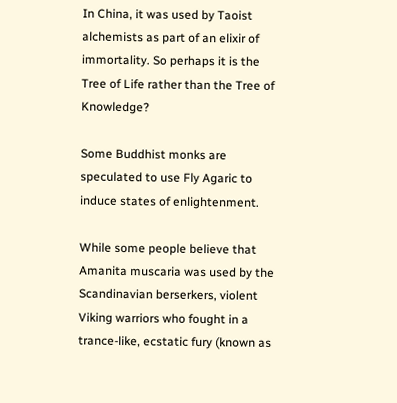In China, it was used by Taoist alchemists as part of an elixir of immortality. So perhaps it is the Tree of Life rather than the Tree of Knowledge?

Some Buddhist monks are speculated to use Fly Agaric to induce states of enlightenment.

While some people believe that Amanita muscaria was used by the Scandinavian berserkers, violent Viking warriors who fought in a trance-like, ecstatic fury (known as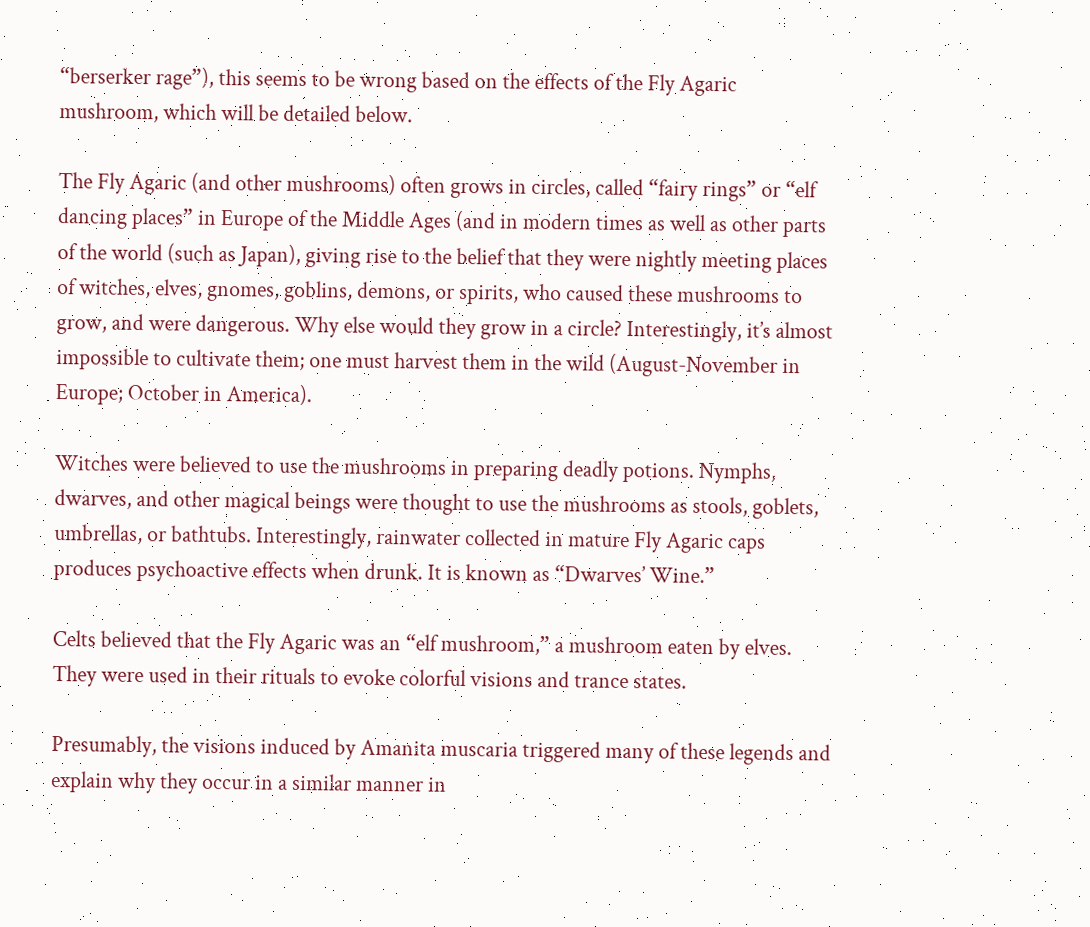“berserker rage”), this seems to be wrong based on the effects of the Fly Agaric mushroom, which will be detailed below.

The Fly Agaric (and other mushrooms) often grows in circles, called “fairy rings” or “elf dancing places” in Europe of the Middle Ages (and in modern times as well as other parts of the world (such as Japan), giving rise to the belief that they were nightly meeting places of witches, elves, gnomes, goblins, demons, or spirits, who caused these mushrooms to grow, and were dangerous. Why else would they grow in a circle? Interestingly, it’s almost impossible to cultivate them; one must harvest them in the wild (August-November in Europe; October in America).

Witches were believed to use the mushrooms in preparing deadly potions. Nymphs, dwarves, and other magical beings were thought to use the mushrooms as stools, goblets, umbrellas, or bathtubs. Interestingly, rainwater collected in mature Fly Agaric caps produces psychoactive effects when drunk. It is known as “Dwarves’ Wine.”

Celts believed that the Fly Agaric was an “elf mushroom,” a mushroom eaten by elves. They were used in their rituals to evoke colorful visions and trance states.

Presumably, the visions induced by Amanita muscaria triggered many of these legends and explain why they occur in a similar manner in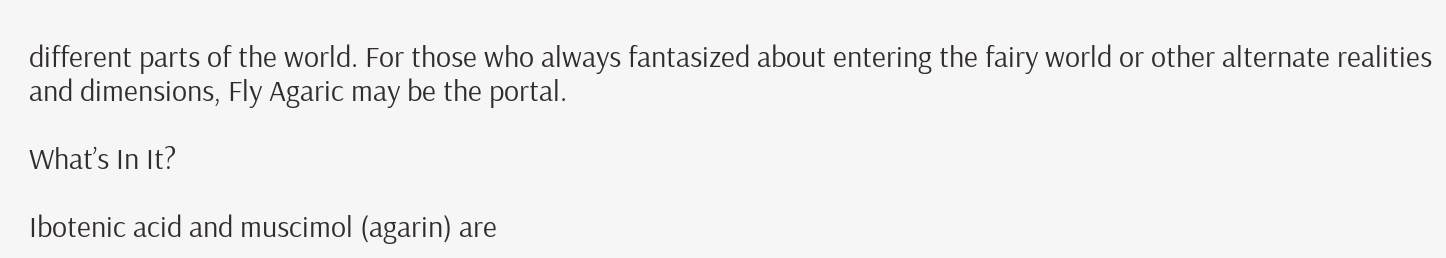different parts of the world. For those who always fantasized about entering the fairy world or other alternate realities and dimensions, Fly Agaric may be the portal.

What’s In It?

Ibotenic acid and muscimol (agarin) are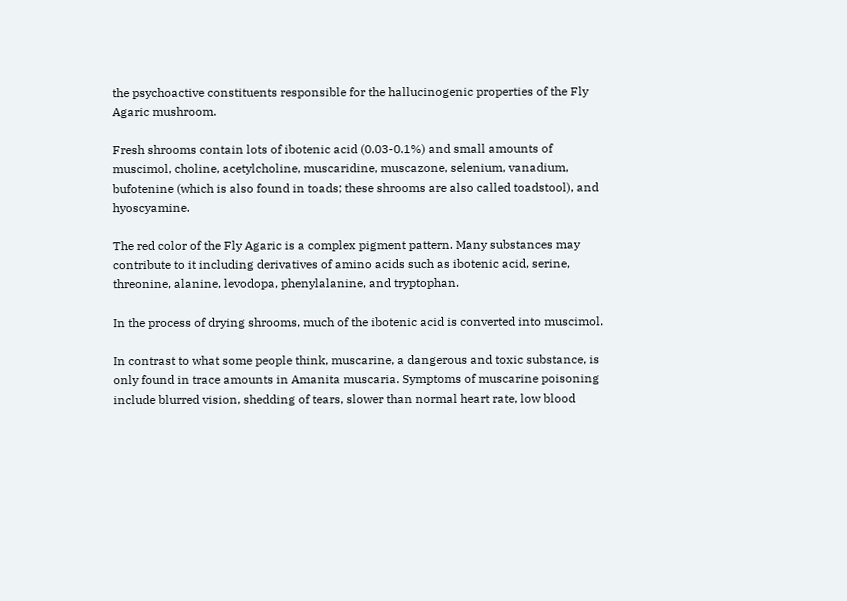the psychoactive constituents responsible for the hallucinogenic properties of the Fly Agaric mushroom.

Fresh shrooms contain lots of ibotenic acid (0.03-0.1%) and small amounts of muscimol, choline, acetylcholine, muscaridine, muscazone, selenium, vanadium, bufotenine (which is also found in toads; these shrooms are also called toadstool), and hyoscyamine.

The red color of the Fly Agaric is a complex pigment pattern. Many substances may contribute to it including derivatives of amino acids such as ibotenic acid, serine, threonine, alanine, levodopa, phenylalanine, and tryptophan.

In the process of drying shrooms, much of the ibotenic acid is converted into muscimol.

In contrast to what some people think, muscarine, a dangerous and toxic substance, is only found in trace amounts in Amanita muscaria. Symptoms of muscarine poisoning include blurred vision, shedding of tears, slower than normal heart rate, low blood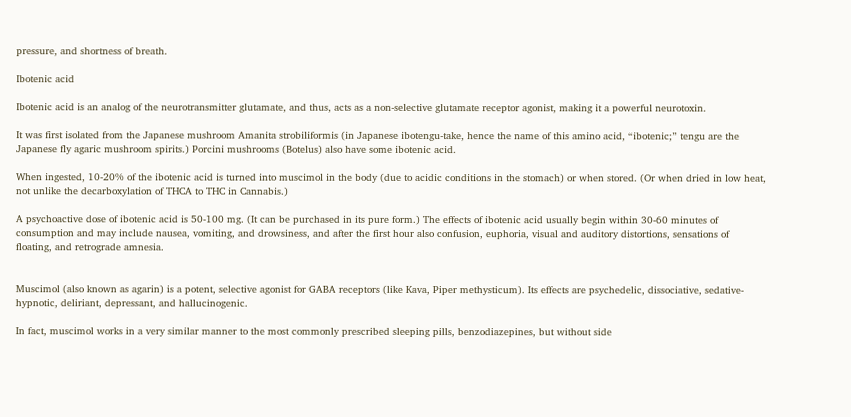pressure, and shortness of breath.

Ibotenic acid

Ibotenic acid is an analog of the neurotransmitter glutamate, and thus, acts as a non-selective glutamate receptor agonist, making it a powerful neurotoxin.

It was first isolated from the Japanese mushroom Amanita strobiliformis (in Japanese ibotengu-take, hence the name of this amino acid, “ibotenic;” tengu are the Japanese fly agaric mushroom spirits.) Porcini mushrooms (Botelus) also have some ibotenic acid.

When ingested, 10-20% of the ibotenic acid is turned into muscimol in the body (due to acidic conditions in the stomach) or when stored. (Or when dried in low heat, not unlike the decarboxylation of THCA to THC in Cannabis.)

A psychoactive dose of ibotenic acid is 50-100 mg. (It can be purchased in its pure form.) The effects of ibotenic acid usually begin within 30-60 minutes of consumption and may include nausea, vomiting, and drowsiness, and after the first hour also confusion, euphoria, visual and auditory distortions, sensations of floating, and retrograde amnesia.


Muscimol (also known as agarin) is a potent, selective agonist for GABA receptors (like Kava, Piper methysticum). Its effects are psychedelic, dissociative, sedative-hypnotic, deliriant, depressant, and hallucinogenic.

In fact, muscimol works in a very similar manner to the most commonly prescribed sleeping pills, benzodiazepines, but without side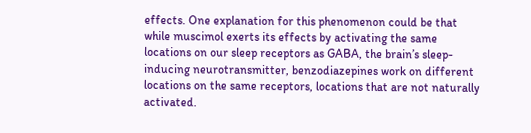effects. One explanation for this phenomenon could be that while muscimol exerts its effects by activating the same locations on our sleep receptors as GABA, the brain’s sleep-inducing neurotransmitter, benzodiazepines work on different locations on the same receptors, locations that are not naturally activated.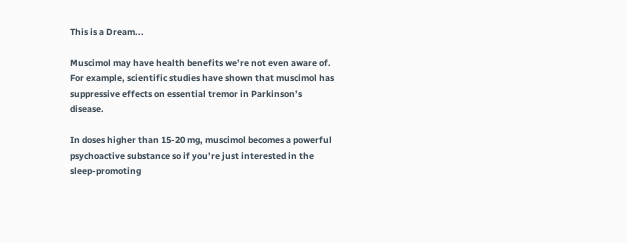This is a Dream...

Muscimol may have health benefits we’re not even aware of. For example, scientific studies have shown that muscimol has suppressive effects on essential tremor in Parkinson’s disease.

In doses higher than 15-20 mg, muscimol becomes a powerful psychoactive substance so if you’re just interested in the sleep-promoting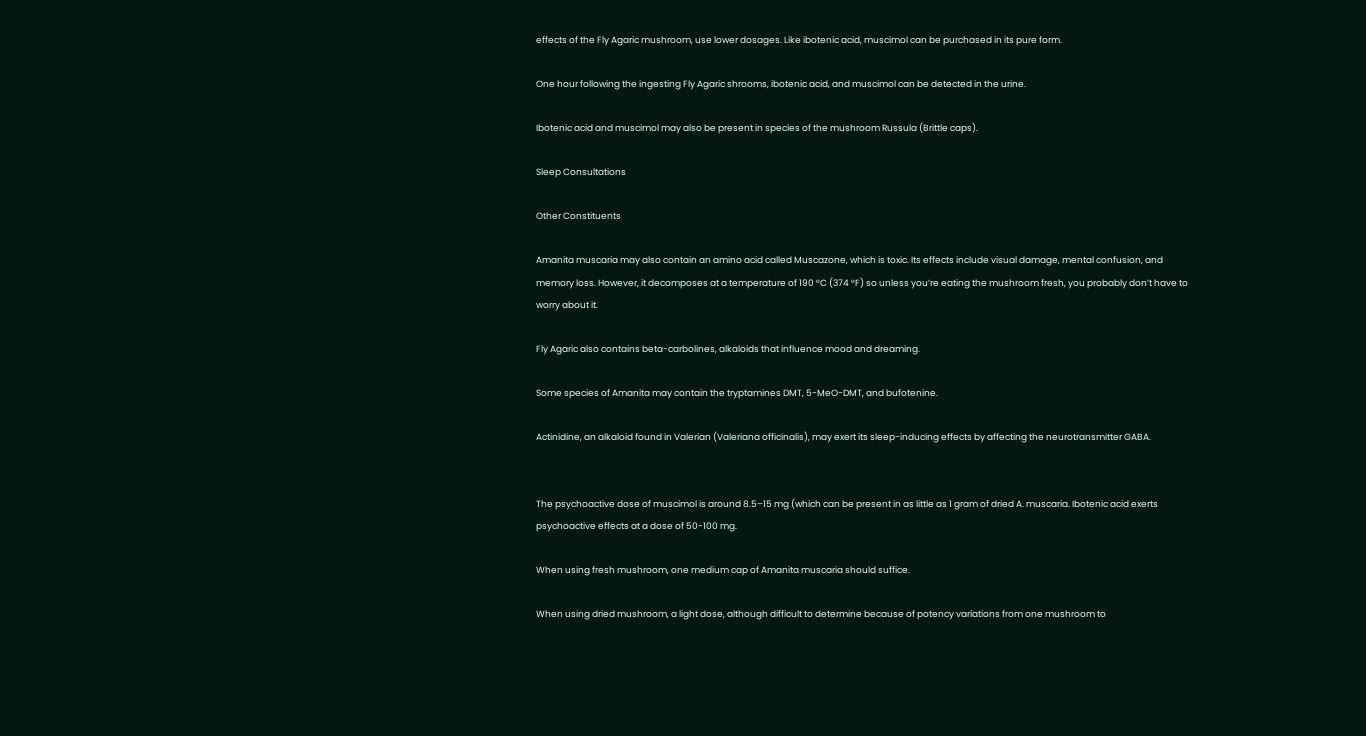effects of the Fly Agaric mushroom, use lower dosages. Like ibotenic acid, muscimol can be purchased in its pure form.

One hour following the ingesting Fly Agaric shrooms, ibotenic acid, and muscimol can be detected in the urine.

Ibotenic acid and muscimol may also be present in species of the mushroom Russula (Brittle caps).

Sleep Consultations

Other Constituents

Amanita muscaria may also contain an amino acid called Muscazone, which is toxic. Its effects include visual damage, mental confusion, and memory loss. However, it decomposes at a temperature of 190 °C (374 °F) so unless you’re eating the mushroom fresh, you probably don’t have to worry about it.

Fly Agaric also contains beta-carbolines, alkaloids that influence mood and dreaming.

Some species of Amanita may contain the tryptamines DMT, 5-MeO-DMT, and bufotenine.

Actinidine, an alkaloid found in Valerian (Valeriana officinalis), may exert its sleep-inducing effects by affecting the neurotransmitter GABA.


The psychoactive dose of muscimol is around 8.5–15 mg (which can be present in as little as 1 gram of dried A. muscaria. Ibotenic acid exerts psychoactive effects at a dose of 50-100 mg.

When using fresh mushroom, one medium cap of Amanita muscaria should suffice.

When using dried mushroom, a light dose, although difficult to determine because of potency variations from one mushroom to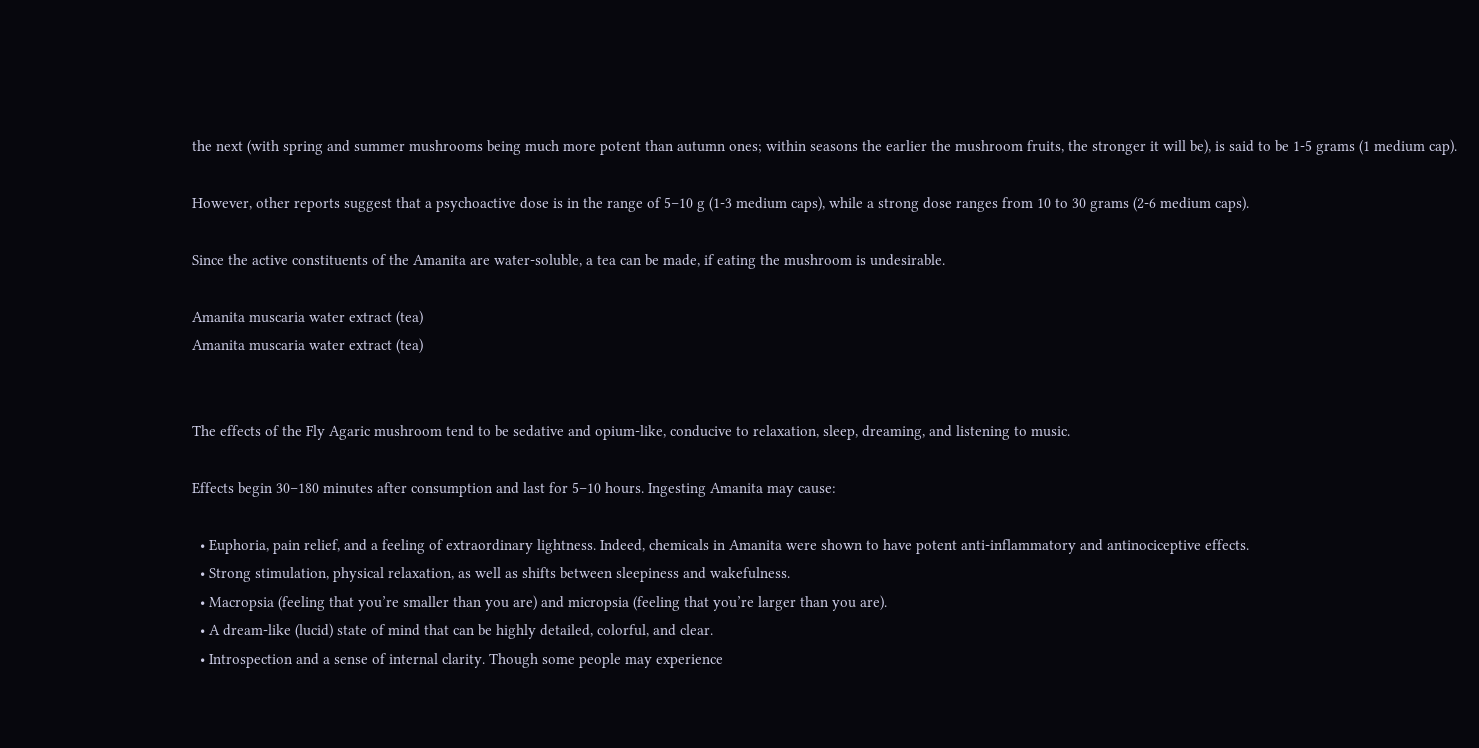the next (with spring and summer mushrooms being much more potent than autumn ones; within seasons the earlier the mushroom fruits, the stronger it will be), is said to be 1-5 grams (1 medium cap).

However, other reports suggest that a psychoactive dose is in the range of 5–10 g (1-3 medium caps), while a strong dose ranges from 10 to 30 grams (2-6 medium caps).

Since the active constituents of the Amanita are water-soluble, a tea can be made, if eating the mushroom is undesirable.

Amanita muscaria water extract (tea)
Amanita muscaria water extract (tea)


The effects of the Fly Agaric mushroom tend to be sedative and opium-like, conducive to relaxation, sleep, dreaming, and listening to music.

Effects begin 30–180 minutes after consumption and last for 5–10 hours. Ingesting Amanita may cause:

  • Euphoria, pain relief, and a feeling of extraordinary lightness. Indeed, chemicals in Amanita were shown to have potent anti-inflammatory and antinociceptive effects.
  • Strong stimulation, physical relaxation, as well as shifts between sleepiness and wakefulness.
  • Macropsia (feeling that you’re smaller than you are) and micropsia (feeling that you’re larger than you are).
  • A dream-like (lucid) state of mind that can be highly detailed, colorful, and clear.
  • Introspection and a sense of internal clarity. Though some people may experience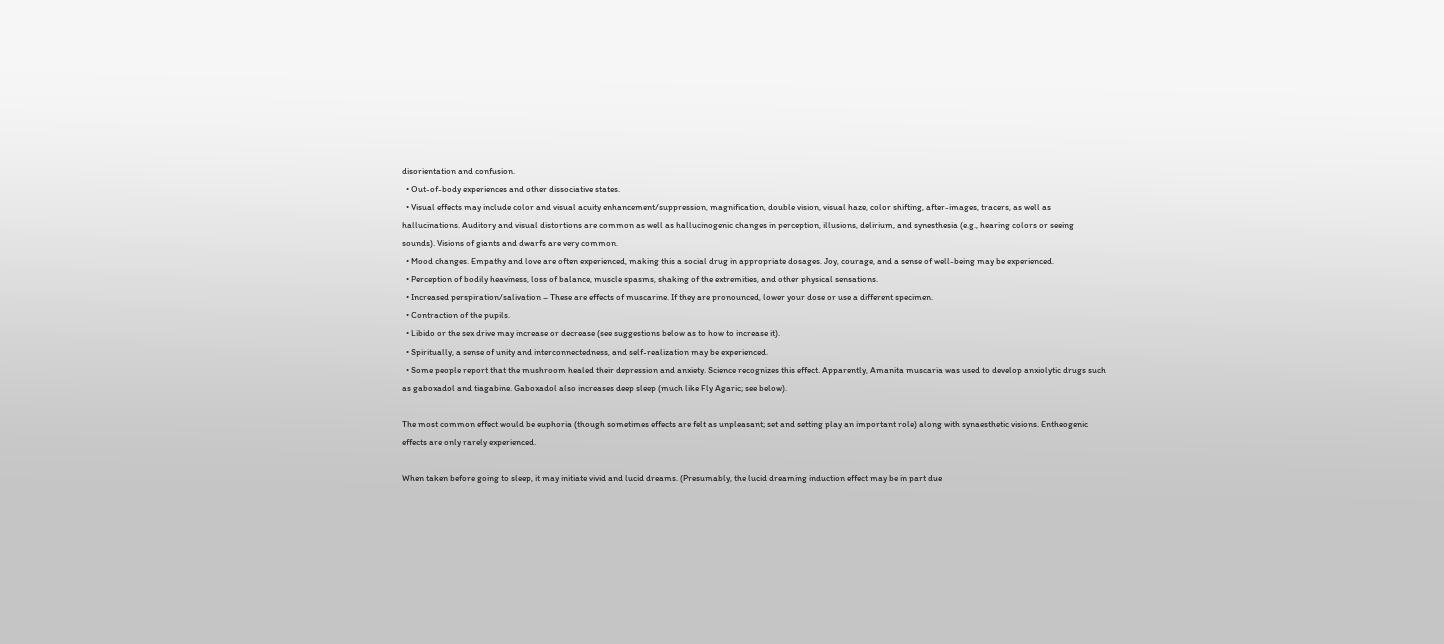disorientation and confusion.
  • Out-of-body experiences and other dissociative states.
  • Visual effects may include color and visual acuity enhancement/suppression, magnification, double vision, visual haze, color shifting, after-images, tracers, as well as hallucinations. Auditory and visual distortions are common as well as hallucinogenic changes in perception, illusions, delirium, and synesthesia (e.g., hearing colors or seeing sounds). Visions of giants and dwarfs are very common.
  • Mood changes. Empathy and love are often experienced, making this a social drug in appropriate dosages. Joy, courage, and a sense of well-being may be experienced.
  • Perception of bodily heaviness, loss of balance, muscle spasms, shaking of the extremities, and other physical sensations.
  • Increased perspiration/salivation – These are effects of muscarine. If they are pronounced, lower your dose or use a different specimen.
  • Contraction of the pupils.
  • Libido or the sex drive may increase or decrease (see suggestions below as to how to increase it).
  • Spiritually, a sense of unity and interconnectedness, and self-realization may be experienced.
  • Some people report that the mushroom healed their depression and anxiety. Science recognizes this effect. Apparently, Amanita muscaria was used to develop anxiolytic drugs such as gaboxadol and tiagabine. Gaboxadol also increases deep sleep (much like Fly Agaric; see below).

The most common effect would be euphoria (though sometimes effects are felt as unpleasant; set and setting play an important role) along with synaesthetic visions. Entheogenic effects are only rarely experienced.

When taken before going to sleep, it may initiate vivid and lucid dreams. (Presumably, the lucid dreaming induction effect may be in part due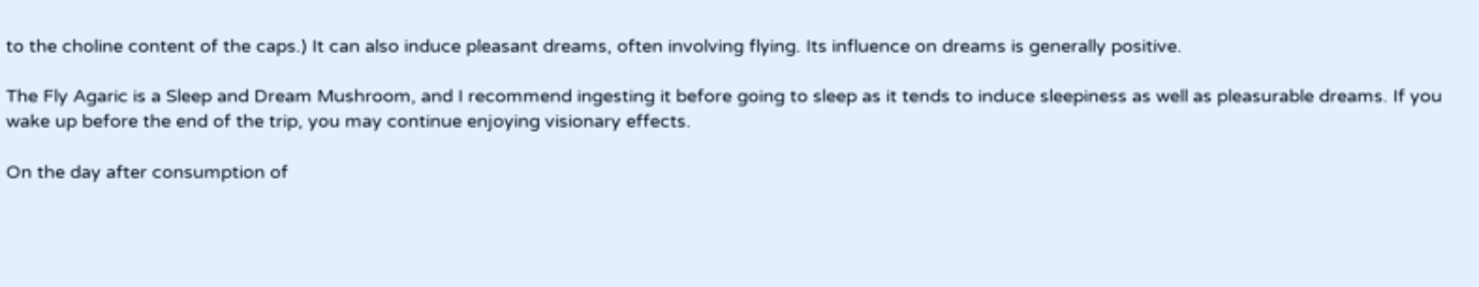to the choline content of the caps.) It can also induce pleasant dreams, often involving flying. Its influence on dreams is generally positive.

The Fly Agaric is a Sleep and Dream Mushroom, and I recommend ingesting it before going to sleep as it tends to induce sleepiness as well as pleasurable dreams. If you wake up before the end of the trip, you may continue enjoying visionary effects.

On the day after consumption of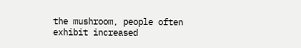the mushroom, people often exhibit increased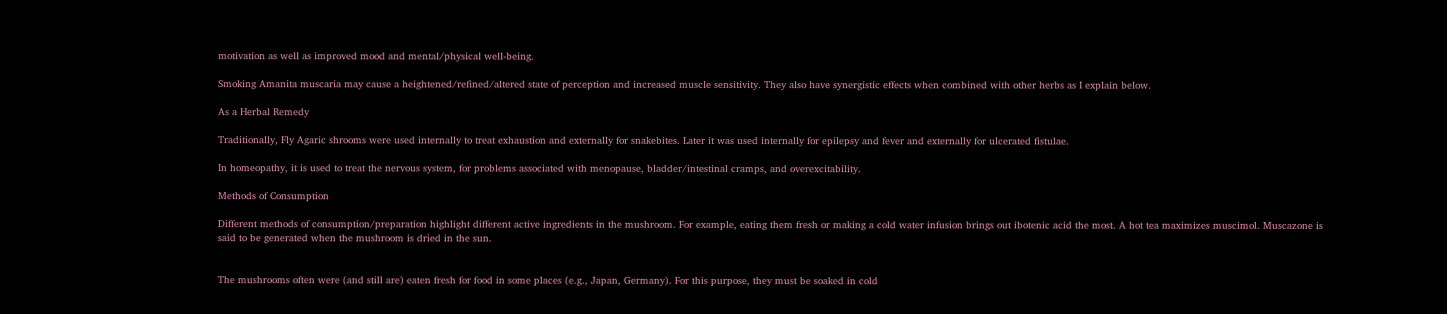motivation as well as improved mood and mental/physical well-being.

Smoking Amanita muscaria may cause a heightened/refined/altered state of perception and increased muscle sensitivity. They also have synergistic effects when combined with other herbs as I explain below.

As a Herbal Remedy

Traditionally, Fly Agaric shrooms were used internally to treat exhaustion and externally for snakebites. Later it was used internally for epilepsy and fever and externally for ulcerated fistulae.

In homeopathy, it is used to treat the nervous system, for problems associated with menopause, bladder/intestinal cramps, and overexcitability.

Methods of Consumption

Different methods of consumption/preparation highlight different active ingredients in the mushroom. For example, eating them fresh or making a cold water infusion brings out ibotenic acid the most. A hot tea maximizes muscimol. Muscazone is said to be generated when the mushroom is dried in the sun.


The mushrooms often were (and still are) eaten fresh for food in some places (e.g., Japan, Germany). For this purpose, they must be soaked in cold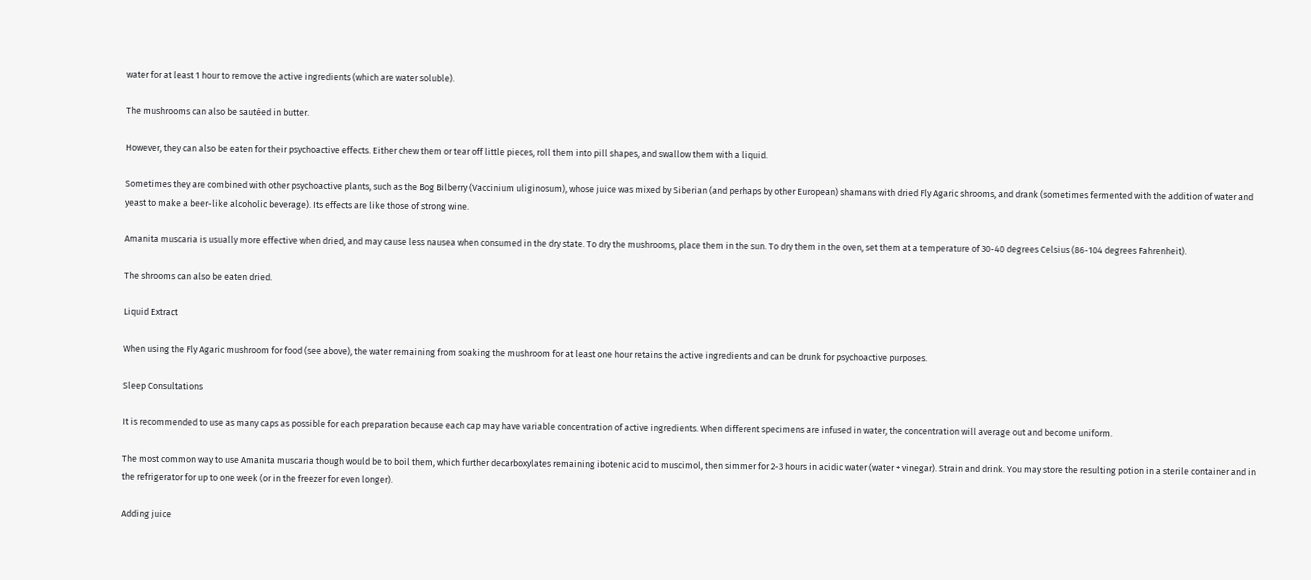water for at least 1 hour to remove the active ingredients (which are water soluble).

The mushrooms can also be sautéed in butter.

However, they can also be eaten for their psychoactive effects. Either chew them or tear off little pieces, roll them into pill shapes, and swallow them with a liquid.

Sometimes they are combined with other psychoactive plants, such as the Bog Bilberry (Vaccinium uliginosum), whose juice was mixed by Siberian (and perhaps by other European) shamans with dried Fly Agaric shrooms, and drank (sometimes fermented with the addition of water and yeast to make a beer-like alcoholic beverage). Its effects are like those of strong wine.

Amanita muscaria is usually more effective when dried, and may cause less nausea when consumed in the dry state. To dry the mushrooms, place them in the sun. To dry them in the oven, set them at a temperature of 30-40 degrees Celsius (86-104 degrees Fahrenheit).

The shrooms can also be eaten dried.

Liquid Extract

When using the Fly Agaric mushroom for food (see above), the water remaining from soaking the mushroom for at least one hour retains the active ingredients and can be drunk for psychoactive purposes.

Sleep Consultations

It is recommended to use as many caps as possible for each preparation because each cap may have variable concentration of active ingredients. When different specimens are infused in water, the concentration will average out and become uniform.

The most common way to use Amanita muscaria though would be to boil them, which further decarboxylates remaining ibotenic acid to muscimol, then simmer for 2-3 hours in acidic water (water + vinegar). Strain and drink. You may store the resulting potion in a sterile container and in the refrigerator for up to one week (or in the freezer for even longer).

Adding juice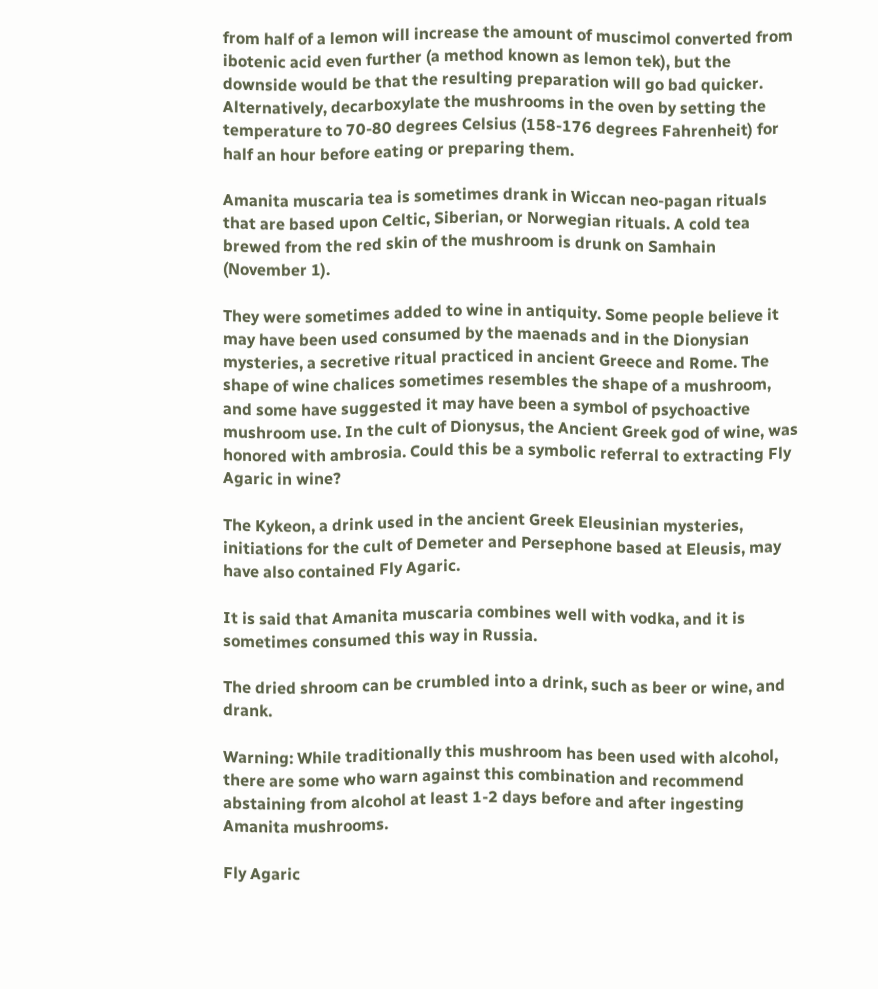from half of a lemon will increase the amount of muscimol converted from ibotenic acid even further (a method known as lemon tek), but the downside would be that the resulting preparation will go bad quicker. Alternatively, decarboxylate the mushrooms in the oven by setting the temperature to 70-80 degrees Celsius (158-176 degrees Fahrenheit) for half an hour before eating or preparing them.

Amanita muscaria tea is sometimes drank in Wiccan neo-pagan rituals that are based upon Celtic, Siberian, or Norwegian rituals. A cold tea brewed from the red skin of the mushroom is drunk on Samhain (November 1).

They were sometimes added to wine in antiquity. Some people believe it may have been used consumed by the maenads and in the Dionysian mysteries, a secretive ritual practiced in ancient Greece and Rome. The shape of wine chalices sometimes resembles the shape of a mushroom, and some have suggested it may have been a symbol of psychoactive mushroom use. In the cult of Dionysus, the Ancient Greek god of wine, was honored with ambrosia. Could this be a symbolic referral to extracting Fly Agaric in wine?

The Kykeon, a drink used in the ancient Greek Eleusinian mysteries, initiations for the cult of Demeter and Persephone based at Eleusis, may have also contained Fly Agaric.

It is said that Amanita muscaria combines well with vodka, and it is sometimes consumed this way in Russia.

The dried shroom can be crumbled into a drink, such as beer or wine, and drank.

Warning: While traditionally this mushroom has been used with alcohol, there are some who warn against this combination and recommend abstaining from alcohol at least 1-2 days before and after ingesting Amanita mushrooms.

Fly Agaric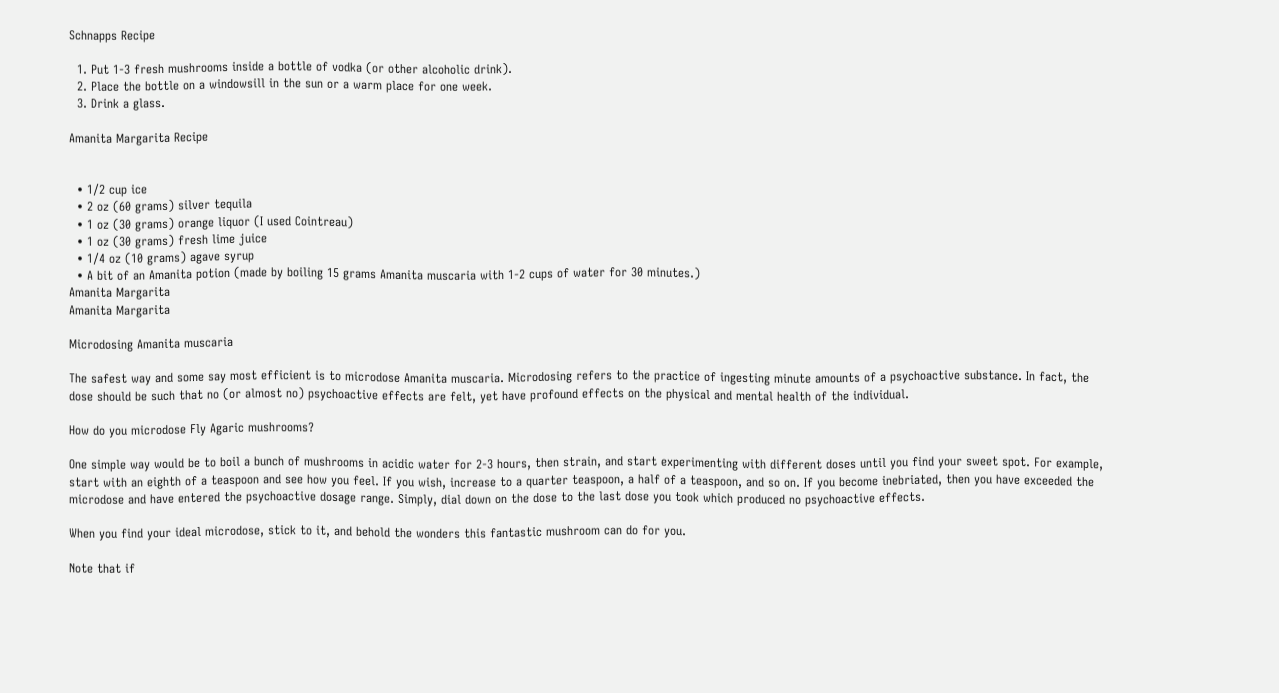Schnapps Recipe

  1. Put 1-3 fresh mushrooms inside a bottle of vodka (or other alcoholic drink).
  2. Place the bottle on a windowsill in the sun or a warm place for one week.
  3. Drink a glass.

Amanita Margarita Recipe


  • 1/2 cup ice
  • 2 oz (60 grams) silver tequila
  • 1 oz (30 grams) orange liquor (I used Cointreau)
  • 1 oz (30 grams) fresh lime juice
  • 1/4 oz (10 grams) agave syrup
  • A bit of an Amanita potion (made by boiling 15 grams Amanita muscaria with 1-2 cups of water for 30 minutes.)
Amanita Margarita
Amanita Margarita

Microdosing Amanita muscaria

The safest way and some say most efficient is to microdose Amanita muscaria. Microdosing refers to the practice of ingesting minute amounts of a psychoactive substance. In fact, the dose should be such that no (or almost no) psychoactive effects are felt, yet have profound effects on the physical and mental health of the individual.

How do you microdose Fly Agaric mushrooms?

One simple way would be to boil a bunch of mushrooms in acidic water for 2-3 hours, then strain, and start experimenting with different doses until you find your sweet spot. For example, start with an eighth of a teaspoon and see how you feel. If you wish, increase to a quarter teaspoon, a half of a teaspoon, and so on. If you become inebriated, then you have exceeded the microdose and have entered the psychoactive dosage range. Simply, dial down on the dose to the last dose you took which produced no psychoactive effects.

When you find your ideal microdose, stick to it, and behold the wonders this fantastic mushroom can do for you.

Note that if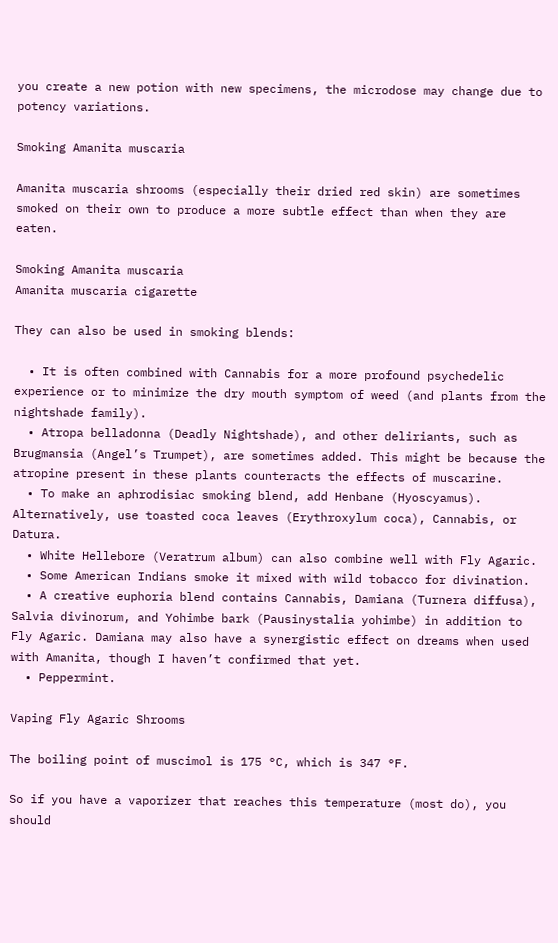you create a new potion with new specimens, the microdose may change due to potency variations.

Smoking Amanita muscaria

Amanita muscaria shrooms (especially their dried red skin) are sometimes smoked on their own to produce a more subtle effect than when they are eaten.

Smoking Amanita muscaria
Amanita muscaria cigarette

They can also be used in smoking blends:

  • It is often combined with Cannabis for a more profound psychedelic experience or to minimize the dry mouth symptom of weed (and plants from the nightshade family).
  • Atropa belladonna (Deadly Nightshade), and other deliriants, such as Brugmansia (Angel’s Trumpet), are sometimes added. This might be because the atropine present in these plants counteracts the effects of muscarine.
  • To make an aphrodisiac smoking blend, add Henbane (Hyoscyamus). Alternatively, use toasted coca leaves (Erythroxylum coca), Cannabis, or Datura.
  • White Hellebore (Veratrum album) can also combine well with Fly Agaric.
  • Some American Indians smoke it mixed with wild tobacco for divination.
  • A creative euphoria blend contains Cannabis, Damiana (Turnera diffusa), Salvia divinorum, and Yohimbe bark (Pausinystalia yohimbe) in addition to Fly Agaric. Damiana may also have a synergistic effect on dreams when used with Amanita, though I haven’t confirmed that yet.
  • Peppermint.

Vaping Fly Agaric Shrooms

The boiling point of muscimol is 175 °C, which is 347 °F.

So if you have a vaporizer that reaches this temperature (most do), you should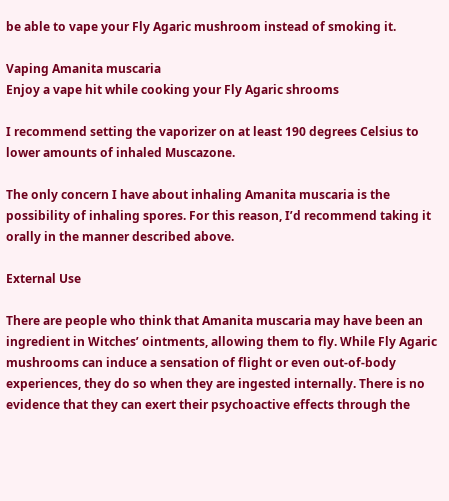be able to vape your Fly Agaric mushroom instead of smoking it.

Vaping Amanita muscaria
Enjoy a vape hit while cooking your Fly Agaric shrooms

I recommend setting the vaporizer on at least 190 degrees Celsius to lower amounts of inhaled Muscazone.

The only concern I have about inhaling Amanita muscaria is the possibility of inhaling spores. For this reason, I’d recommend taking it orally in the manner described above.

External Use

There are people who think that Amanita muscaria may have been an ingredient in Witches’ ointments, allowing them to fly. While Fly Agaric mushrooms can induce a sensation of flight or even out-of-body experiences, they do so when they are ingested internally. There is no evidence that they can exert their psychoactive effects through the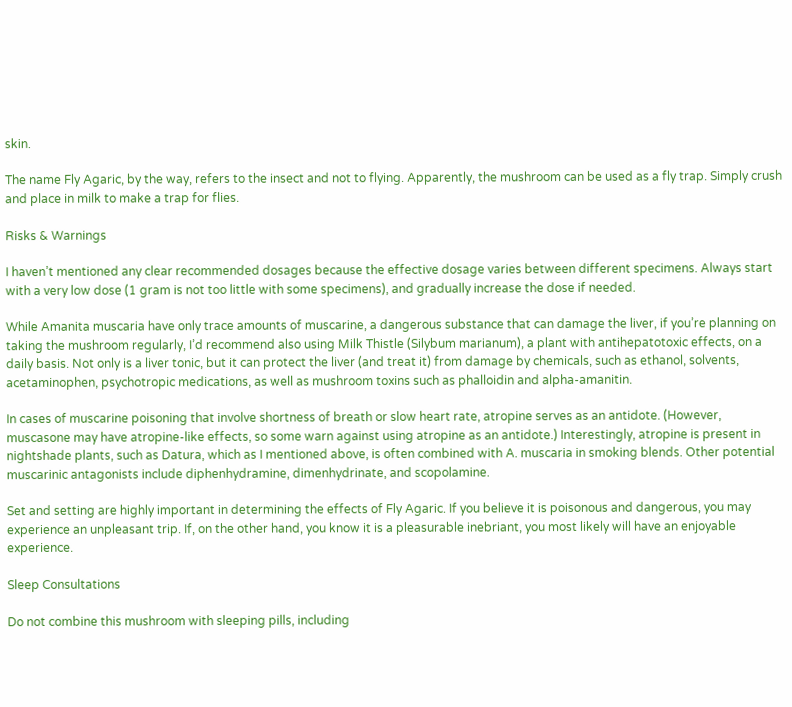skin.

The name Fly Agaric, by the way, refers to the insect and not to flying. Apparently, the mushroom can be used as a fly trap. Simply crush and place in milk to make a trap for flies.

Risks & Warnings

I haven’t mentioned any clear recommended dosages because the effective dosage varies between different specimens. Always start with a very low dose (1 gram is not too little with some specimens), and gradually increase the dose if needed.

While Amanita muscaria have only trace amounts of muscarine, a dangerous substance that can damage the liver, if you’re planning on taking the mushroom regularly, I’d recommend also using Milk Thistle (Silybum marianum), a plant with antihepatotoxic effects, on a daily basis. Not only is a liver tonic, but it can protect the liver (and treat it) from damage by chemicals, such as ethanol, solvents, acetaminophen, psychotropic medications, as well as mushroom toxins such as phalloidin and alpha-amanitin.

In cases of muscarine poisoning that involve shortness of breath or slow heart rate, atropine serves as an antidote. (However, muscasone may have atropine-like effects, so some warn against using atropine as an antidote.) Interestingly, atropine is present in nightshade plants, such as Datura, which as I mentioned above, is often combined with A. muscaria in smoking blends. Other potential muscarinic antagonists include diphenhydramine, dimenhydrinate, and scopolamine.

Set and setting are highly important in determining the effects of Fly Agaric. If you believe it is poisonous and dangerous, you may experience an unpleasant trip. If, on the other hand, you know it is a pleasurable inebriant, you most likely will have an enjoyable experience.

Sleep Consultations

Do not combine this mushroom with sleeping pills, including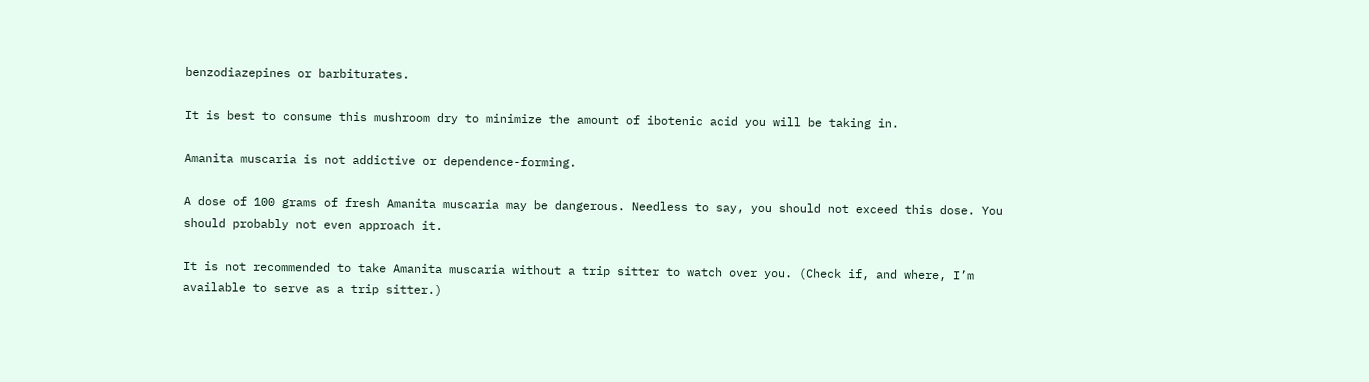benzodiazepines or barbiturates.

It is best to consume this mushroom dry to minimize the amount of ibotenic acid you will be taking in.

Amanita muscaria is not addictive or dependence-forming.

A dose of 100 grams of fresh Amanita muscaria may be dangerous. Needless to say, you should not exceed this dose. You should probably not even approach it.

It is not recommended to take Amanita muscaria without a trip sitter to watch over you. (Check if, and where, I’m available to serve as a trip sitter.)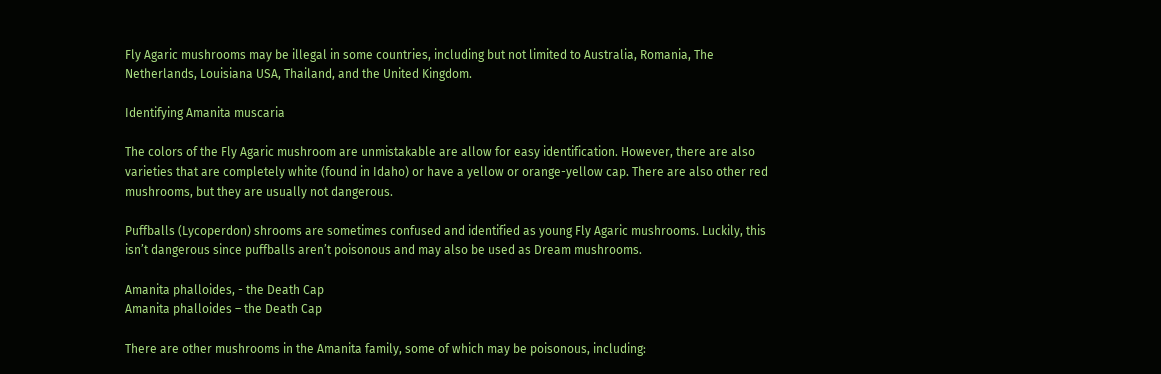Fly Agaric mushrooms may be illegal in some countries, including but not limited to Australia, Romania, The Netherlands, Louisiana USA, Thailand, and the United Kingdom.

Identifying Amanita muscaria

The colors of the Fly Agaric mushroom are unmistakable are allow for easy identification. However, there are also varieties that are completely white (found in Idaho) or have a yellow or orange-yellow cap. There are also other red mushrooms, but they are usually not dangerous.

Puffballs (Lycoperdon) shrooms are sometimes confused and identified as young Fly Agaric mushrooms. Luckily, this isn’t dangerous since puffballs aren’t poisonous and may also be used as Dream mushrooms.

Amanita phalloides, - the Death Cap
Amanita phalloides – the Death Cap

There are other mushrooms in the Amanita family, some of which may be poisonous, including: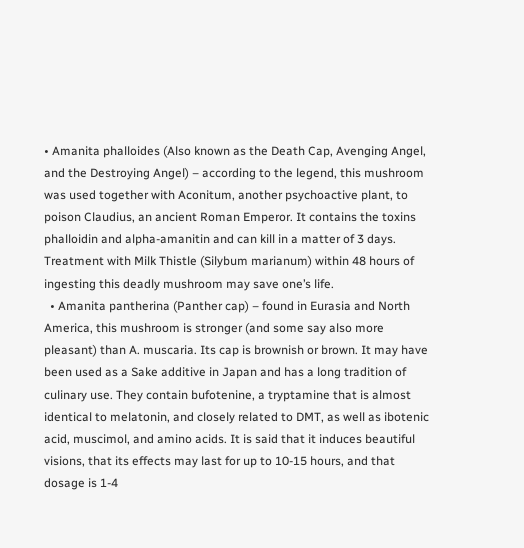• Amanita phalloides (Also known as the Death Cap, Avenging Angel, and the Destroying Angel) – according to the legend, this mushroom was used together with Aconitum, another psychoactive plant, to poison Claudius, an ancient Roman Emperor. It contains the toxins phalloidin and alpha-amanitin and can kill in a matter of 3 days. Treatment with Milk Thistle (Silybum marianum) within 48 hours of ingesting this deadly mushroom may save one’s life.
  • Amanita pantherina (Panther cap) – found in Eurasia and North America, this mushroom is stronger (and some say also more pleasant) than A. muscaria. Its cap is brownish or brown. It may have been used as a Sake additive in Japan and has a long tradition of culinary use. They contain bufotenine, a tryptamine that is almost identical to melatonin, and closely related to DMT, as well as ibotenic acid, muscimol, and amino acids. It is said that it induces beautiful visions, that its effects may last for up to 10-15 hours, and that dosage is 1-4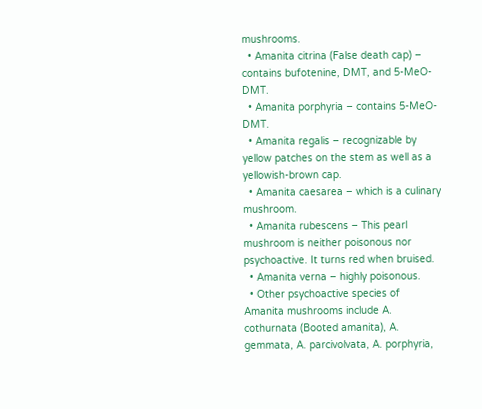mushrooms.
  • Amanita citrina (False death cap) – contains bufotenine, DMT, and 5-MeO-DMT.
  • Amanita porphyria – contains 5-MeO-DMT.
  • Amanita regalis – recognizable by yellow patches on the stem as well as a yellowish-brown cap.
  • Amanita caesarea – which is a culinary mushroom.
  • Amanita rubescens – This pearl mushroom is neither poisonous nor psychoactive. It turns red when bruised.
  • Amanita verna – highly poisonous.
  • Other psychoactive species of Amanita mushrooms include A. cothurnata (Booted amanita), A. gemmata, A. parcivolvata, A. porphyria,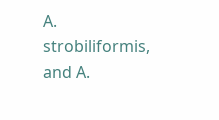A. strobiliformis, and A.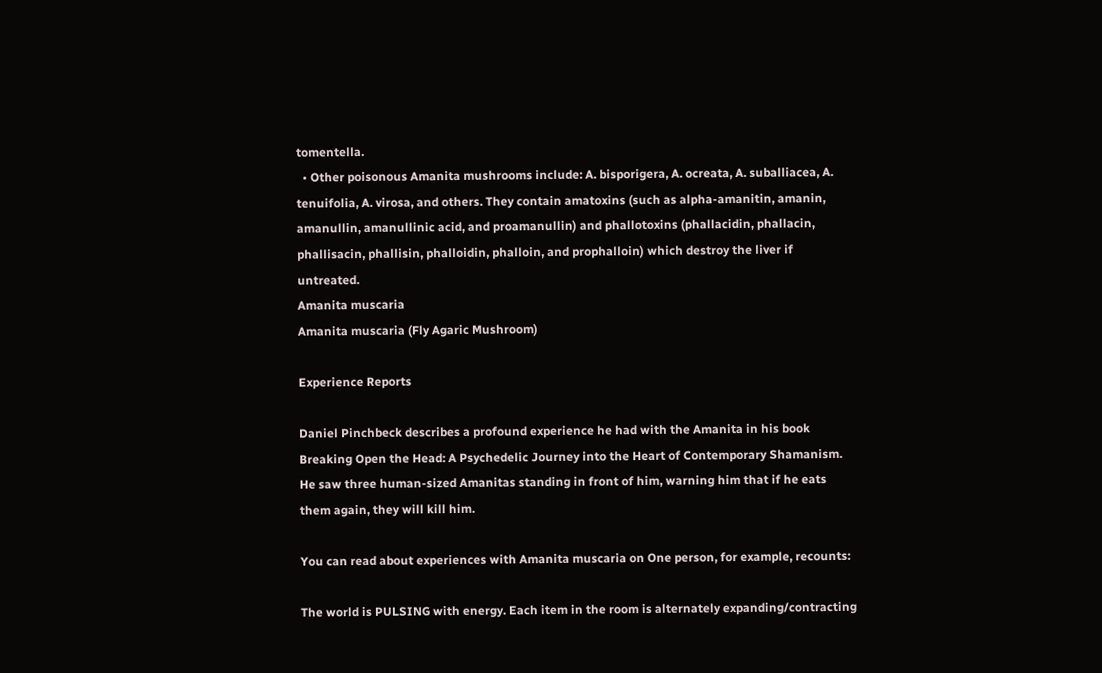tomentella.
  • Other poisonous Amanita mushrooms include: A. bisporigera, A. ocreata, A. suballiacea, A. tenuifolia, A. virosa, and others. They contain amatoxins (such as alpha-amanitin, amanin, amanullin, amanullinic acid, and proamanullin) and phallotoxins (phallacidin, phallacin, phallisacin, phallisin, phalloidin, phalloin, and prophalloin) which destroy the liver if untreated.
Amanita muscaria
Amanita muscaria (Fly Agaric Mushroom)

Experience Reports

Daniel Pinchbeck describes a profound experience he had with the Amanita in his book Breaking Open the Head: A Psychedelic Journey into the Heart of Contemporary Shamanism. He saw three human-sized Amanitas standing in front of him, warning him that if he eats them again, they will kill him.

You can read about experiences with Amanita muscaria on One person, for example, recounts:

The world is PULSING with energy. Each item in the room is alternately expanding/contracting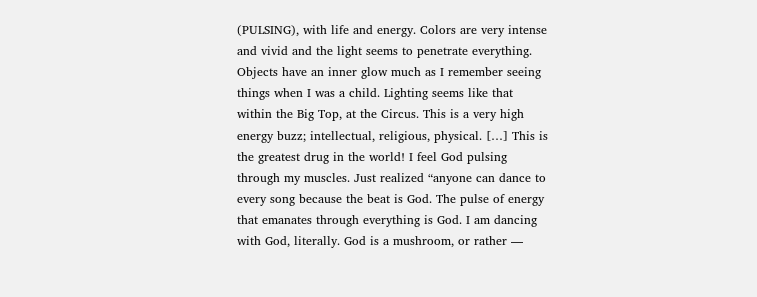(PULSING), with life and energy. Colors are very intense and vivid and the light seems to penetrate everything. Objects have an inner glow much as I remember seeing things when I was a child. Lighting seems like that within the Big Top, at the Circus. This is a very high energy buzz; intellectual, religious, physical. […] This is the greatest drug in the world! I feel God pulsing through my muscles. Just realized “anyone can dance to every song because the beat is God. The pulse of energy that emanates through everything is God. I am dancing with God, literally. God is a mushroom, or rather —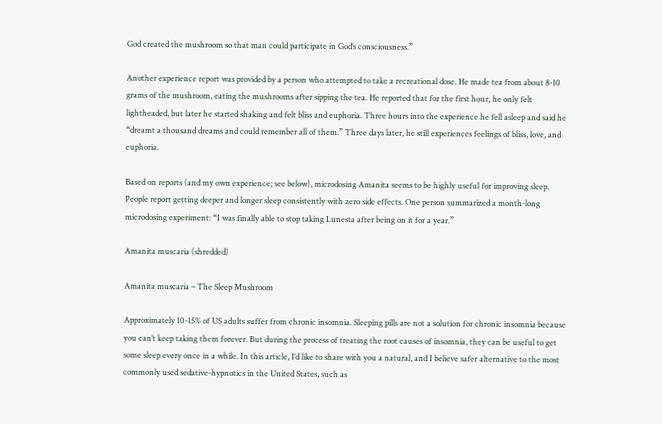God created the mushroom so that man could participate in God’s consciousness.”

Another experience report was provided by a person who attempted to take a recreational dose. He made tea from about 8-10 grams of the mushroom, eating the mushrooms after sipping the tea. He reported that for the first hour, he only felt lightheaded, but later he started shaking and felt bliss and euphoria. Three hours into the experience he fell asleep and said he “dreamt a thousand dreams and could remember all of them.” Three days later, he still experiences feelings of bliss, love, and euphoria.

Based on reports (and my own experience; see below), microdosing Amanita seems to be highly useful for improving sleep. People report getting deeper and longer sleep consistently with zero side effects. One person summarized a month-long microdosing experiment: “I was finally able to stop taking Lunesta after being on it for a year.”

Amanita muscaria (shredded)

Amanita muscaria – The Sleep Mushroom

Approximately 10-15% of US adults suffer from chronic insomnia. Sleeping pills are not a solution for chronic insomnia because you can’t keep taking them forever. But during the process of treating the root causes of insomnia, they can be useful to get some sleep every once in a while. In this article, I’d like to share with you a natural, and I believe safer alternative to the most commonly used sedative-hypnotics in the United States, such as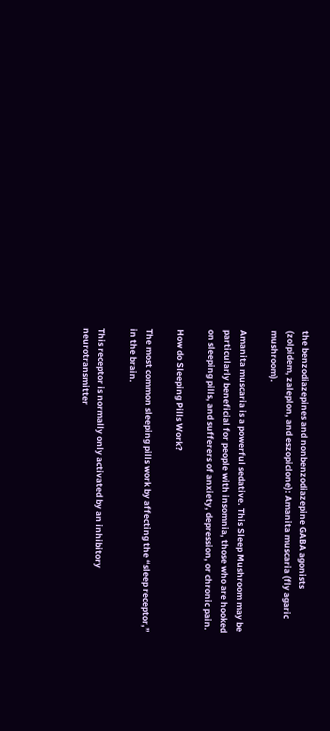the benzodiazepines and nonbenzodiazepine GABA agonists (zolpidem, zaleplon, and eszopiclone): Amanita muscaria (fly agaric mushroom).

Amanita muscaria is a powerful sedative. This Sleep Mushroom may be particularly beneficial for people with insomnia, those who are hooked on sleeping pills, and sufferers of anxiety, depression, or chronic pain.

How do Sleeping Pills Work?

The most common sleeping pills work by affecting the “sleep receptor,” in the brain.

This receptor is normally only activated by an inhibitory neurotransmitter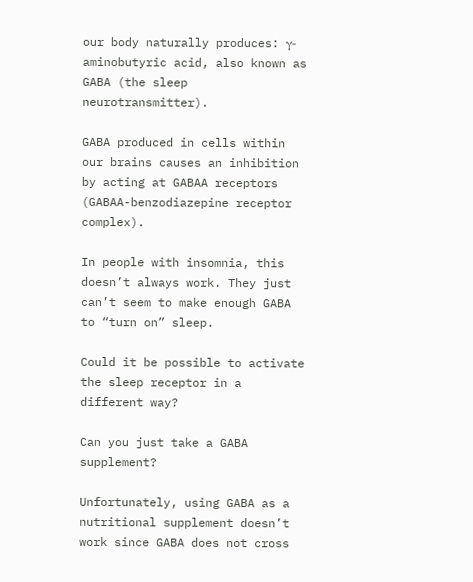our body naturally produces: γ-aminobutyric acid, also known as GABA (the sleep neurotransmitter).

GABA produced in cells within our brains causes an inhibition by acting at GABAA receptors (GABAA-benzodiazepine receptor complex).

In people with insomnia, this doesn’t always work. They just can’t seem to make enough GABA to “turn on” sleep.

Could it be possible to activate the sleep receptor in a different way?

Can you just take a GABA supplement?

Unfortunately, using GABA as a nutritional supplement doesn’t work since GABA does not cross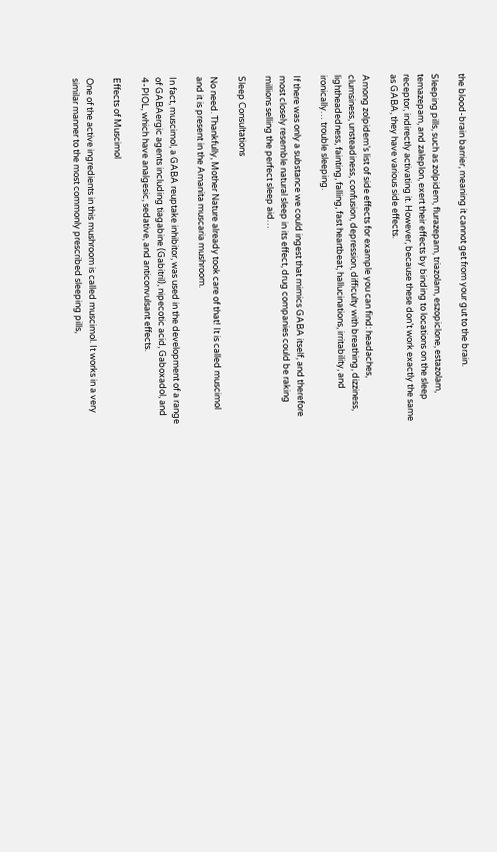the blood-brain barrier, meaning it cannot get from your gut to the brain.

Sleeping pills, such as zolpidem, flurazepam, triazolam, eszopiclone, estazolam, temazepam, and zaleplon, exert their effects by binding to locations on the sleep receptor, indirectly activating it. However, because these don’t work exactly the same as GABA, they have various side effects.

Among zolpidem’s list of side effects for example you can find: headaches, clumsiness, unsteadiness, confusion, depression, difficulty with breathing, dizziness, lightheadedness, fainting, falling, fast heartbeat, hallucinations, irritability, and ironically… trouble sleeping.

If there was only a substance we could ingest that mimics GABA itself, and therefore most closely resemble natural sleep in its effect, drug companies could be raking millions selling the perfect sleep aid…

Sleep Consultations

No need. Thankfully, Mother Nature already took care of that! It is called muscimol and it is present in the Amanita muscaria mushroom.

In fact, muscimol, a GABA reuptake inhibitor, was used in the development of a range of GABAergic agents including tiagabine (Gabitril), nipecotic acid, Gaboxadol, and 4-PIOL, which have analgesic, sedative, and anticonvulsant effects.

Effects of Muscimol

One of the active ingredients in this mushroom is called muscimol. It works in a very similar manner to the most commonly prescribed sleeping pills,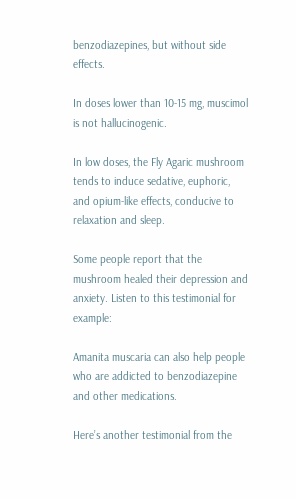benzodiazepines, but without side effects.

In doses lower than 10-15 mg, muscimol is not hallucinogenic.

In low doses, the Fly Agaric mushroom tends to induce sedative, euphoric, and opium-like effects, conducive to relaxation and sleep.

Some people report that the mushroom healed their depression and anxiety. Listen to this testimonial for example:

Amanita muscaria can also help people who are addicted to benzodiazepine and other medications.

Here’s another testimonial from the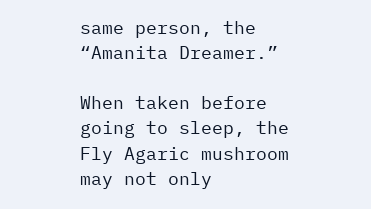same person, the “Amanita Dreamer.”

When taken before going to sleep, the Fly Agaric mushroom may not only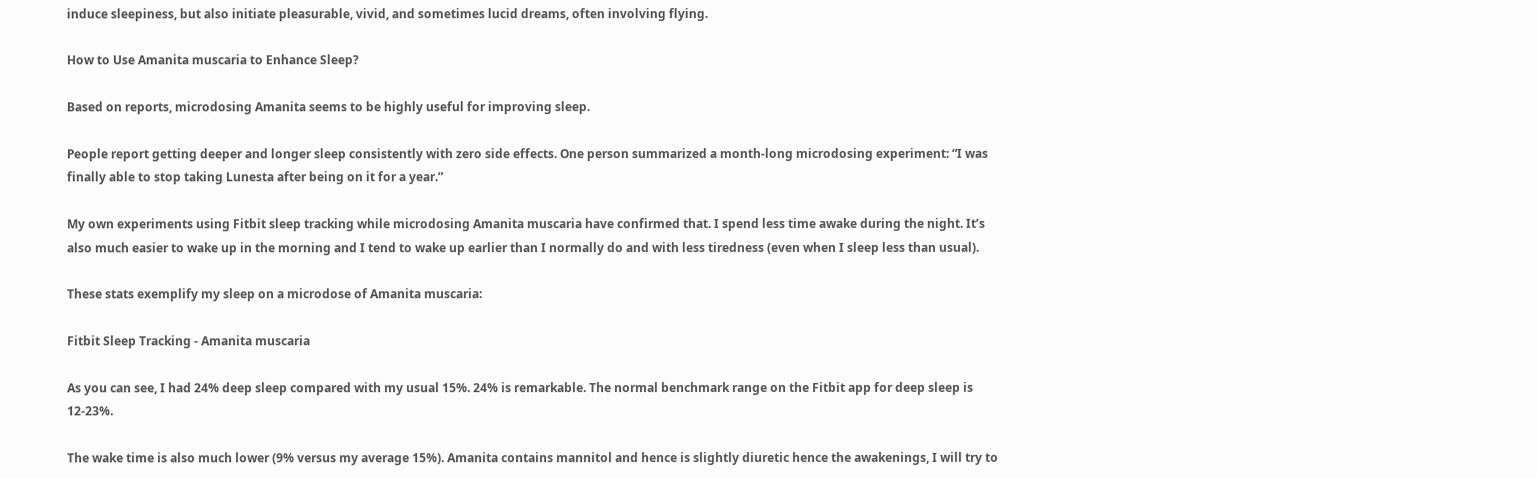induce sleepiness, but also initiate pleasurable, vivid, and sometimes lucid dreams, often involving flying.

How to Use Amanita muscaria to Enhance Sleep?

Based on reports, microdosing Amanita seems to be highly useful for improving sleep.

People report getting deeper and longer sleep consistently with zero side effects. One person summarized a month-long microdosing experiment: “I was finally able to stop taking Lunesta after being on it for a year.”

My own experiments using Fitbit sleep tracking while microdosing Amanita muscaria have confirmed that. I spend less time awake during the night. It’s also much easier to wake up in the morning and I tend to wake up earlier than I normally do and with less tiredness (even when I sleep less than usual).

These stats exemplify my sleep on a microdose of Amanita muscaria:

Fitbit Sleep Tracking - Amanita muscaria

As you can see, I had 24% deep sleep compared with my usual 15%. 24% is remarkable. The normal benchmark range on the Fitbit app for deep sleep is 12-23%.

The wake time is also much lower (9% versus my average 15%). Amanita contains mannitol and hence is slightly diuretic hence the awakenings, I will try to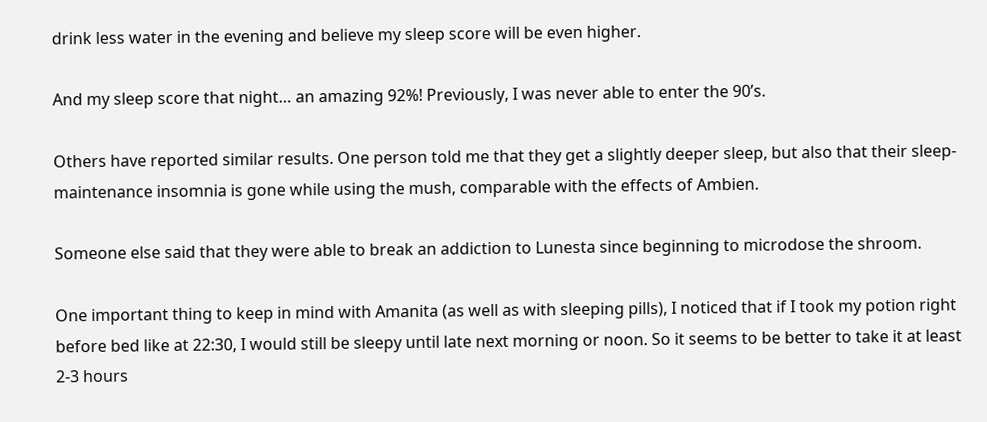drink less water in the evening and believe my sleep score will be even higher.

And my sleep score that night… an amazing 92%! Previously, I was never able to enter the 90’s.

Others have reported similar results. One person told me that they get a slightly deeper sleep, but also that their sleep-maintenance insomnia is gone while using the mush, comparable with the effects of Ambien.

Someone else said that they were able to break an addiction to Lunesta since beginning to microdose the shroom.

One important thing to keep in mind with Amanita (as well as with sleeping pills), I noticed that if I took my potion right before bed like at 22:30, I would still be sleepy until late next morning or noon. So it seems to be better to take it at least 2-3 hours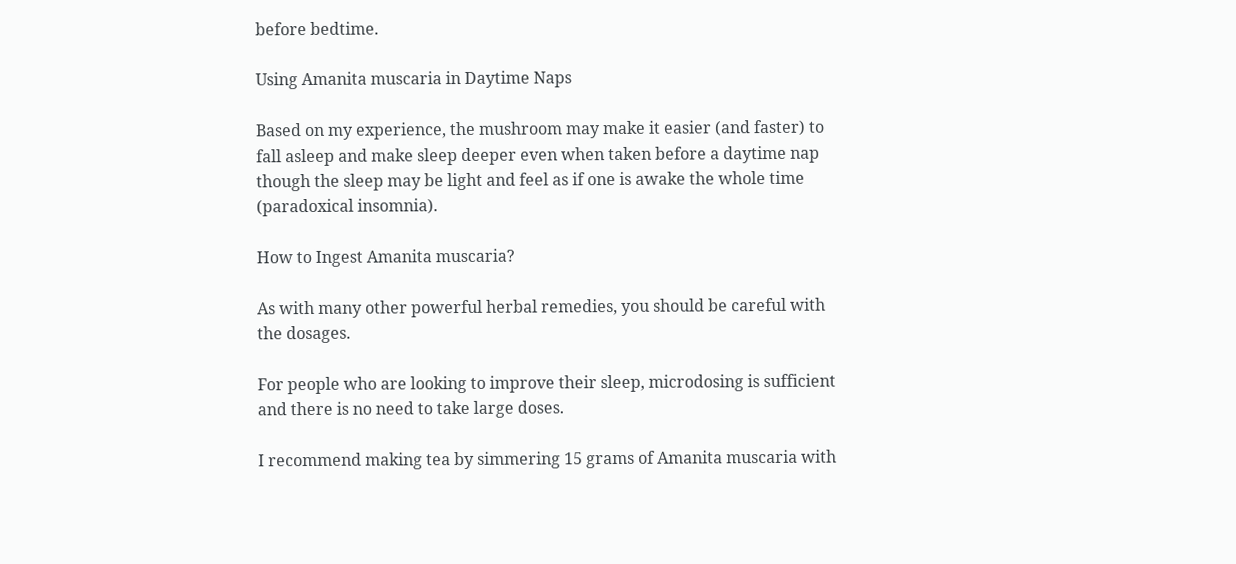before bedtime.

Using Amanita muscaria in Daytime Naps

Based on my experience, the mushroom may make it easier (and faster) to fall asleep and make sleep deeper even when taken before a daytime nap though the sleep may be light and feel as if one is awake the whole time (paradoxical insomnia).

How to Ingest Amanita muscaria?

As with many other powerful herbal remedies, you should be careful with the dosages.

For people who are looking to improve their sleep, microdosing is sufficient and there is no need to take large doses.

I recommend making tea by simmering 15 grams of Amanita muscaria with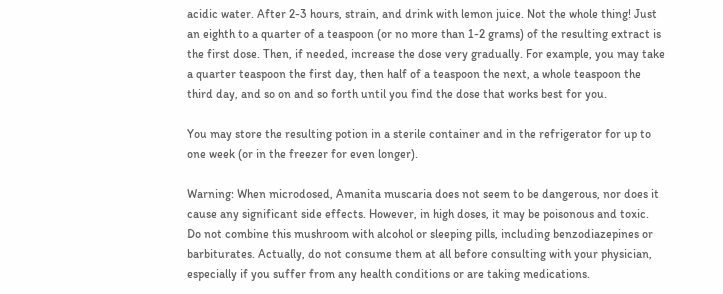acidic water. After 2-3 hours, strain, and drink with lemon juice. Not the whole thing! Just an eighth to a quarter of a teaspoon (or no more than 1-2 grams) of the resulting extract is the first dose. Then, if needed, increase the dose very gradually. For example, you may take a quarter teaspoon the first day, then half of a teaspoon the next, a whole teaspoon the third day, and so on and so forth until you find the dose that works best for you.

You may store the resulting potion in a sterile container and in the refrigerator for up to one week (or in the freezer for even longer).

Warning: When microdosed, Amanita muscaria does not seem to be dangerous, nor does it cause any significant side effects. However, in high doses, it may be poisonous and toxic. Do not combine this mushroom with alcohol or sleeping pills, including benzodiazepines or barbiturates. Actually, do not consume them at all before consulting with your physician, especially if you suffer from any health conditions or are taking medications.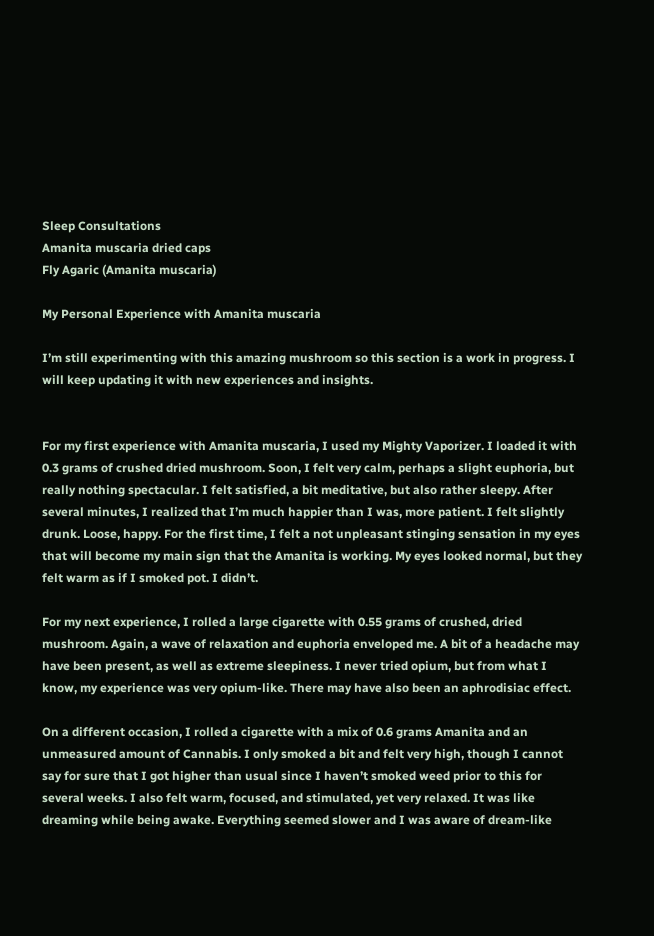Sleep Consultations
Amanita muscaria dried caps
Fly Agaric (Amanita muscaria)

My Personal Experience with Amanita muscaria

I’m still experimenting with this amazing mushroom so this section is a work in progress. I will keep updating it with new experiences and insights.


For my first experience with Amanita muscaria, I used my Mighty Vaporizer. I loaded it with 0.3 grams of crushed dried mushroom. Soon, I felt very calm, perhaps a slight euphoria, but really nothing spectacular. I felt satisfied, a bit meditative, but also rather sleepy. After several minutes, I realized that I’m much happier than I was, more patient. I felt slightly drunk. Loose, happy. For the first time, I felt a not unpleasant stinging sensation in my eyes that will become my main sign that the Amanita is working. My eyes looked normal, but they felt warm as if I smoked pot. I didn’t.

For my next experience, I rolled a large cigarette with 0.55 grams of crushed, dried mushroom. Again, a wave of relaxation and euphoria enveloped me. A bit of a headache may have been present, as well as extreme sleepiness. I never tried opium, but from what I know, my experience was very opium-like. There may have also been an aphrodisiac effect.

On a different occasion, I rolled a cigarette with a mix of 0.6 grams Amanita and an unmeasured amount of Cannabis. I only smoked a bit and felt very high, though I cannot say for sure that I got higher than usual since I haven’t smoked weed prior to this for several weeks. I also felt warm, focused, and stimulated, yet very relaxed. It was like dreaming while being awake. Everything seemed slower and I was aware of dream-like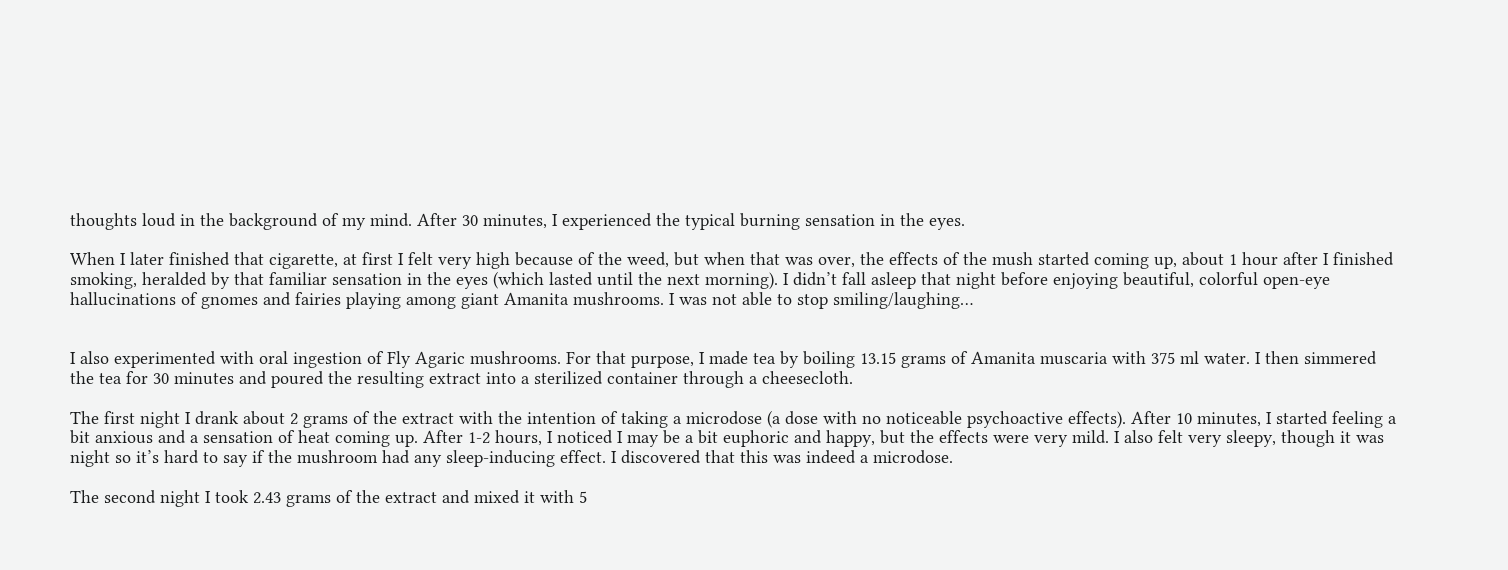thoughts loud in the background of my mind. After 30 minutes, I experienced the typical burning sensation in the eyes.

When I later finished that cigarette, at first I felt very high because of the weed, but when that was over, the effects of the mush started coming up, about 1 hour after I finished smoking, heralded by that familiar sensation in the eyes (which lasted until the next morning). I didn’t fall asleep that night before enjoying beautiful, colorful open-eye hallucinations of gnomes and fairies playing among giant Amanita mushrooms. I was not able to stop smiling/laughing…


I also experimented with oral ingestion of Fly Agaric mushrooms. For that purpose, I made tea by boiling 13.15 grams of Amanita muscaria with 375 ml water. I then simmered the tea for 30 minutes and poured the resulting extract into a sterilized container through a cheesecloth.

The first night I drank about 2 grams of the extract with the intention of taking a microdose (a dose with no noticeable psychoactive effects). After 10 minutes, I started feeling a bit anxious and a sensation of heat coming up. After 1-2 hours, I noticed I may be a bit euphoric and happy, but the effects were very mild. I also felt very sleepy, though it was night so it’s hard to say if the mushroom had any sleep-inducing effect. I discovered that this was indeed a microdose.

The second night I took 2.43 grams of the extract and mixed it with 5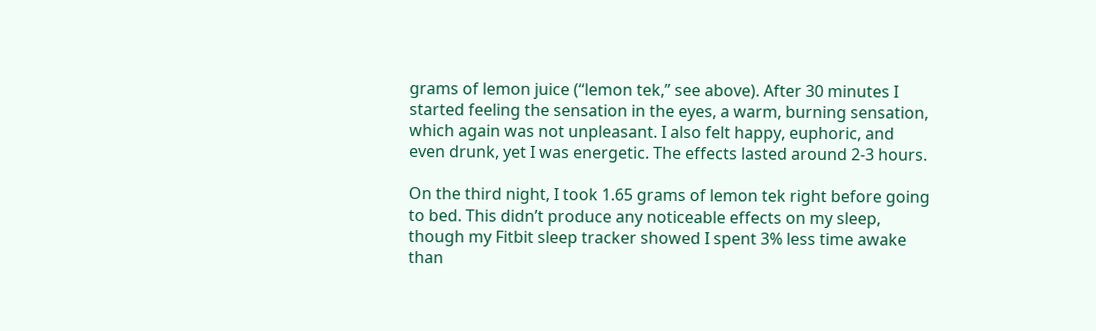grams of lemon juice (“lemon tek,” see above). After 30 minutes I started feeling the sensation in the eyes, a warm, burning sensation, which again was not unpleasant. I also felt happy, euphoric, and even drunk, yet I was energetic. The effects lasted around 2-3 hours.

On the third night, I took 1.65 grams of lemon tek right before going to bed. This didn’t produce any noticeable effects on my sleep, though my Fitbit sleep tracker showed I spent 3% less time awake than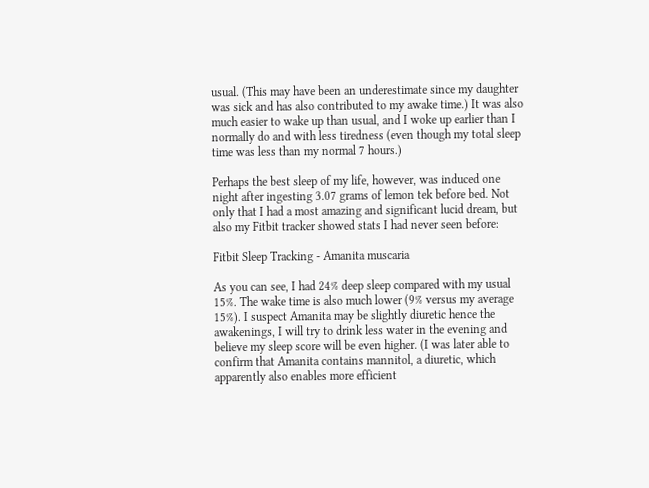usual. (This may have been an underestimate since my daughter was sick and has also contributed to my awake time.) It was also much easier to wake up than usual, and I woke up earlier than I normally do and with less tiredness (even though my total sleep time was less than my normal 7 hours.)

Perhaps the best sleep of my life, however, was induced one night after ingesting 3.07 grams of lemon tek before bed. Not only that I had a most amazing and significant lucid dream, but also my Fitbit tracker showed stats I had never seen before:

Fitbit Sleep Tracking - Amanita muscaria

As you can see, I had 24% deep sleep compared with my usual 15%. The wake time is also much lower (9% versus my average 15%). I suspect Amanita may be slightly diuretic hence the awakenings, I will try to drink less water in the evening and believe my sleep score will be even higher. (I was later able to confirm that Amanita contains mannitol, a diuretic, which apparently also enables more efficient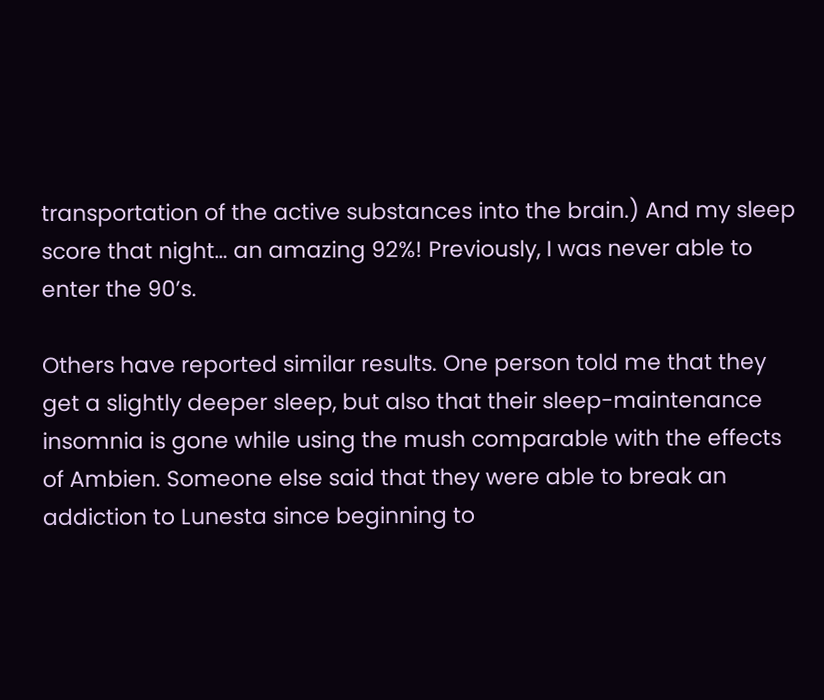transportation of the active substances into the brain.) And my sleep score that night… an amazing 92%! Previously, I was never able to enter the 90’s.

Others have reported similar results. One person told me that they get a slightly deeper sleep, but also that their sleep-maintenance insomnia is gone while using the mush comparable with the effects of Ambien. Someone else said that they were able to break an addiction to Lunesta since beginning to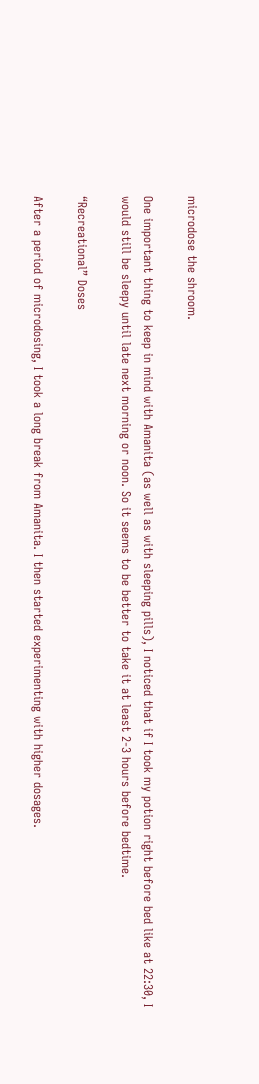microdose the shroom.

One important thing to keep in mind with Amanita (as well as with sleeping pills), I noticed that if I took my potion right before bed like at 22:30, I would still be sleepy until late next morning or noon. So it seems to be better to take it at least 2-3 hours before bedtime.

“Recreational” Doses

After a period of microdosing, I took a long break from Amanita. I then started experimenting with higher dosages.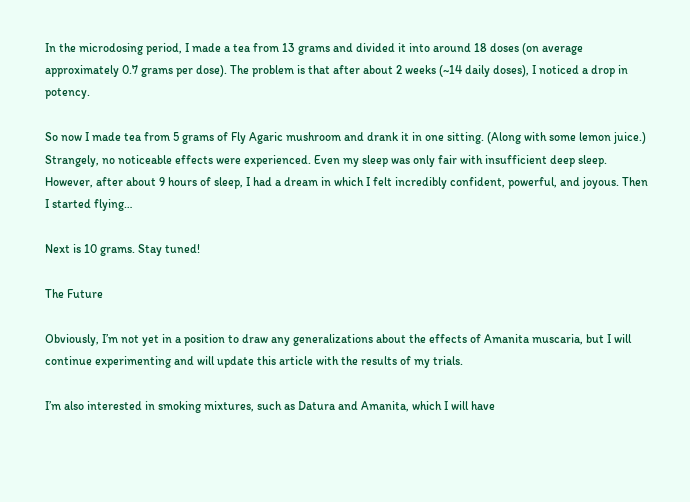In the microdosing period, I made a tea from 13 grams and divided it into around 18 doses (on average approximately 0.7 grams per dose). The problem is that after about 2 weeks (~14 daily doses), I noticed a drop in potency.

So now I made tea from 5 grams of Fly Agaric mushroom and drank it in one sitting. (Along with some lemon juice.) Strangely, no noticeable effects were experienced. Even my sleep was only fair with insufficient deep sleep. However, after about 9 hours of sleep, I had a dream in which I felt incredibly confident, powerful, and joyous. Then I started flying…

Next is 10 grams. Stay tuned!

The Future

Obviously, I’m not yet in a position to draw any generalizations about the effects of Amanita muscaria, but I will continue experimenting and will update this article with the results of my trials.

I’m also interested in smoking mixtures, such as Datura and Amanita, which I will have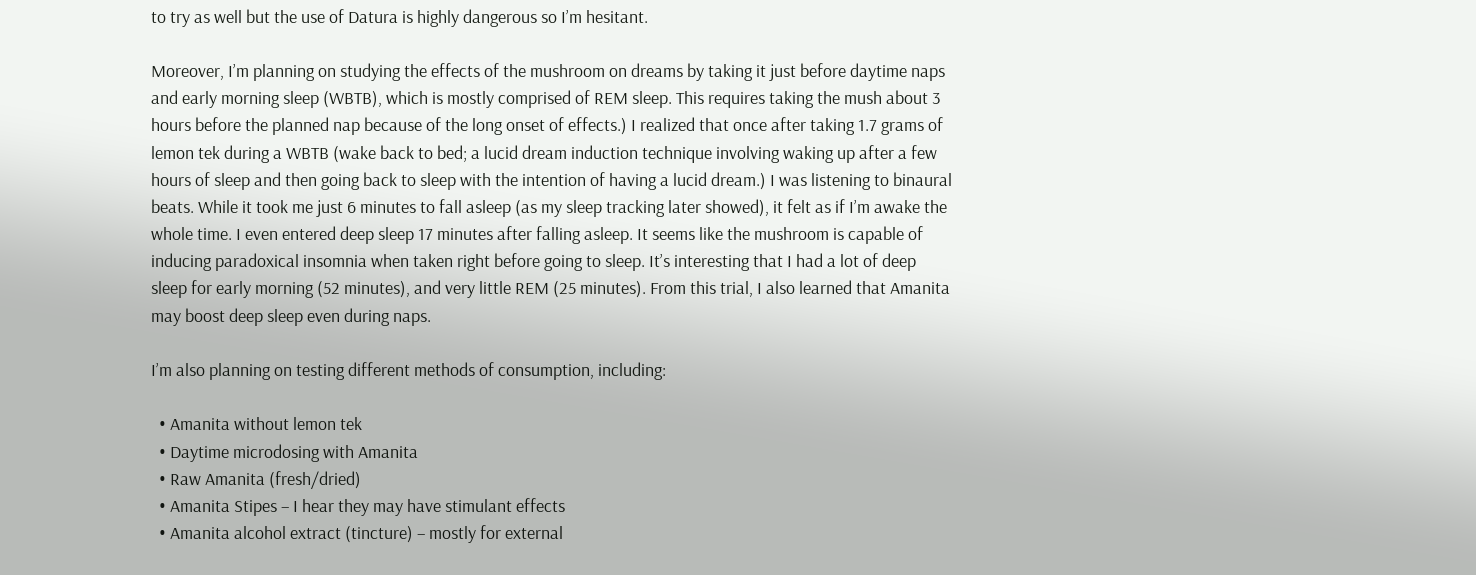to try as well but the use of Datura is highly dangerous so I’m hesitant.

Moreover, I’m planning on studying the effects of the mushroom on dreams by taking it just before daytime naps and early morning sleep (WBTB), which is mostly comprised of REM sleep. This requires taking the mush about 3 hours before the planned nap because of the long onset of effects.) I realized that once after taking 1.7 grams of lemon tek during a WBTB (wake back to bed; a lucid dream induction technique involving waking up after a few hours of sleep and then going back to sleep with the intention of having a lucid dream.) I was listening to binaural beats. While it took me just 6 minutes to fall asleep (as my sleep tracking later showed), it felt as if I’m awake the whole time. I even entered deep sleep 17 minutes after falling asleep. It seems like the mushroom is capable of inducing paradoxical insomnia when taken right before going to sleep. It’s interesting that I had a lot of deep sleep for early morning (52 minutes), and very little REM (25 minutes). From this trial, I also learned that Amanita may boost deep sleep even during naps.

I’m also planning on testing different methods of consumption, including:

  • Amanita without lemon tek
  • Daytime microdosing with Amanita
  • Raw Amanita (fresh/dried)
  • Amanita Stipes – I hear they may have stimulant effects
  • Amanita alcohol extract (tincture) – mostly for external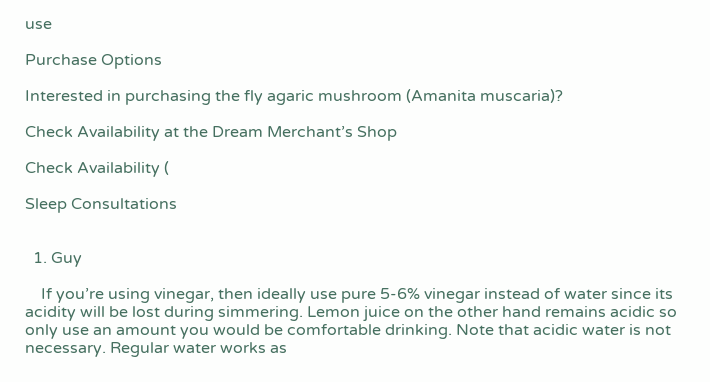use

Purchase Options

Interested in purchasing the fly agaric mushroom (Amanita muscaria)?

Check Availability at the Dream Merchant’s Shop

Check Availability (

Sleep Consultations


  1. Guy

    If you’re using vinegar, then ideally use pure 5-6% vinegar instead of water since its acidity will be lost during simmering. Lemon juice on the other hand remains acidic so only use an amount you would be comfortable drinking. Note that acidic water is not necessary. Regular water works as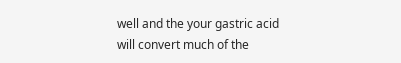well and the your gastric acid will convert much of the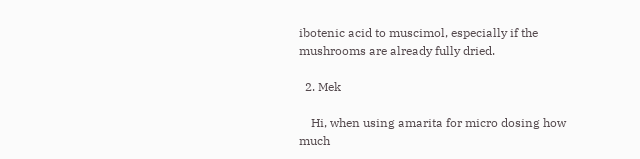ibotenic acid to muscimol, especially if the mushrooms are already fully dried.

  2. Mek

    Hi, when using amarita for micro dosing how much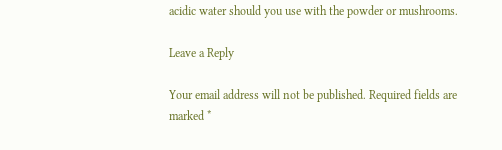acidic water should you use with the powder or mushrooms.

Leave a Reply

Your email address will not be published. Required fields are marked *